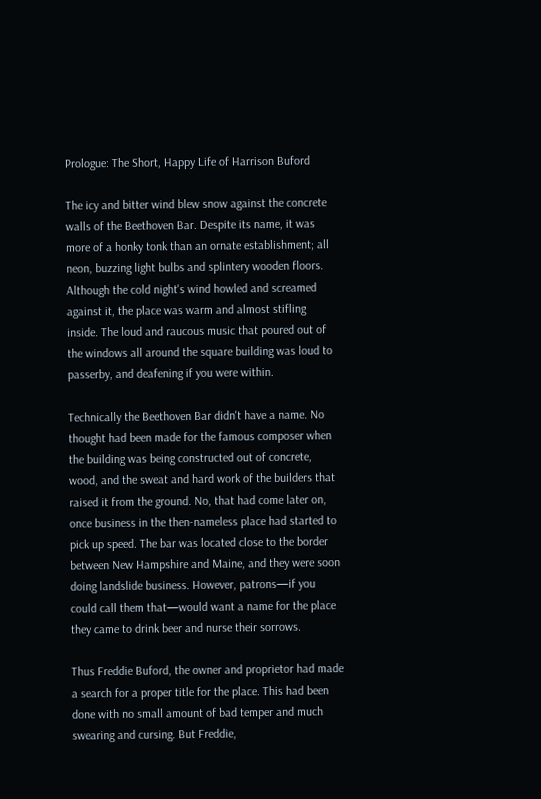Prologue: The Short, Happy Life of Harrison Buford

The icy and bitter wind blew snow against the concrete walls of the Beethoven Bar. Despite its name, it was more of a honky tonk than an ornate establishment; all neon, buzzing light bulbs and splintery wooden floors. Although the cold night's wind howled and screamed against it, the place was warm and almost stifling inside. The loud and raucous music that poured out of the windows all around the square building was loud to passerby, and deafening if you were within.

Technically the Beethoven Bar didn't have a name. No thought had been made for the famous composer when the building was being constructed out of concrete, wood, and the sweat and hard work of the builders that raised it from the ground. No, that had come later on, once business in the then-nameless place had started to pick up speed. The bar was located close to the border between New Hampshire and Maine, and they were soon doing landslide business. However, patrons—if you could call them that—would want a name for the place they came to drink beer and nurse their sorrows.

Thus Freddie Buford, the owner and proprietor had made a search for a proper title for the place. This had been done with no small amount of bad temper and much swearing and cursing. But Freddie,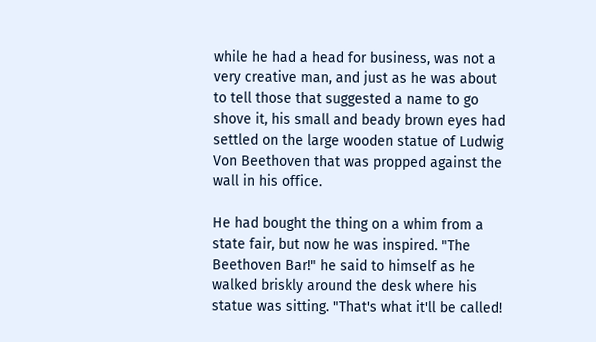while he had a head for business, was not a very creative man, and just as he was about to tell those that suggested a name to go shove it, his small and beady brown eyes had settled on the large wooden statue of Ludwig Von Beethoven that was propped against the wall in his office.

He had bought the thing on a whim from a state fair, but now he was inspired. "The Beethoven Bar!" he said to himself as he walked briskly around the desk where his statue was sitting. "That's what it'll be called!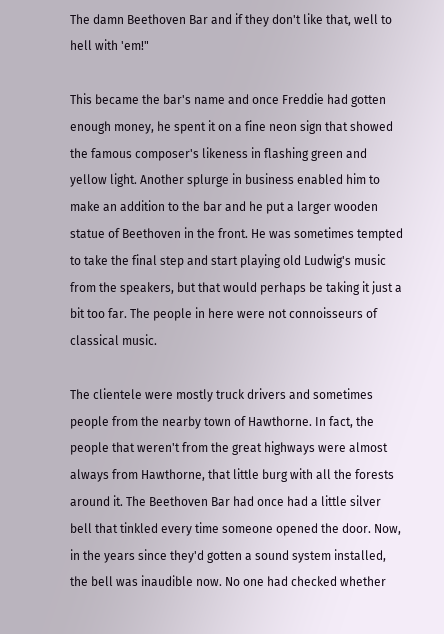The damn Beethoven Bar and if they don't like that, well to hell with 'em!"

This became the bar's name and once Freddie had gotten enough money, he spent it on a fine neon sign that showed the famous composer's likeness in flashing green and yellow light. Another splurge in business enabled him to make an addition to the bar and he put a larger wooden statue of Beethoven in the front. He was sometimes tempted to take the final step and start playing old Ludwig's music from the speakers, but that would perhaps be taking it just a bit too far. The people in here were not connoisseurs of classical music.

The clientele were mostly truck drivers and sometimes people from the nearby town of Hawthorne. In fact, the people that weren't from the great highways were almost always from Hawthorne, that little burg with all the forests around it. The Beethoven Bar had once had a little silver bell that tinkled every time someone opened the door. Now, in the years since they'd gotten a sound system installed, the bell was inaudible now. No one had checked whether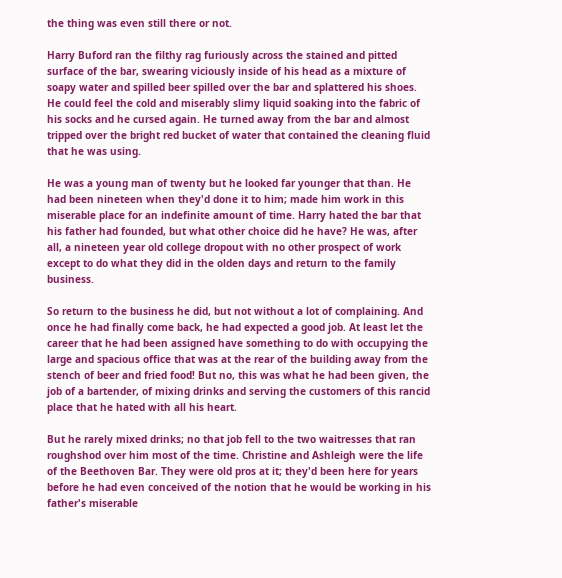the thing was even still there or not.

Harry Buford ran the filthy rag furiously across the stained and pitted surface of the bar, swearing viciously inside of his head as a mixture of soapy water and spilled beer spilled over the bar and splattered his shoes. He could feel the cold and miserably slimy liquid soaking into the fabric of his socks and he cursed again. He turned away from the bar and almost tripped over the bright red bucket of water that contained the cleaning fluid that he was using.

He was a young man of twenty but he looked far younger that than. He had been nineteen when they'd done it to him; made him work in this miserable place for an indefinite amount of time. Harry hated the bar that his father had founded, but what other choice did he have? He was, after all, a nineteen year old college dropout with no other prospect of work except to do what they did in the olden days and return to the family business.

So return to the business he did, but not without a lot of complaining. And once he had finally come back, he had expected a good job. At least let the career that he had been assigned have something to do with occupying the large and spacious office that was at the rear of the building away from the stench of beer and fried food! But no, this was what he had been given, the job of a bartender, of mixing drinks and serving the customers of this rancid place that he hated with all his heart.

But he rarely mixed drinks; no that job fell to the two waitresses that ran roughshod over him most of the time. Christine and Ashleigh were the life of the Beethoven Bar. They were old pros at it; they'd been here for years before he had even conceived of the notion that he would be working in his father's miserable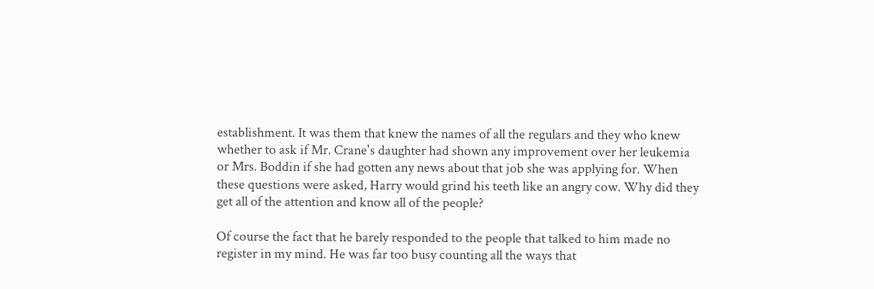establishment. It was them that knew the names of all the regulars and they who knew whether to ask if Mr. Crane's daughter had shown any improvement over her leukemia or Mrs. Boddin if she had gotten any news about that job she was applying for. When these questions were asked, Harry would grind his teeth like an angry cow. Why did they get all of the attention and know all of the people?

Of course the fact that he barely responded to the people that talked to him made no register in my mind. He was far too busy counting all the ways that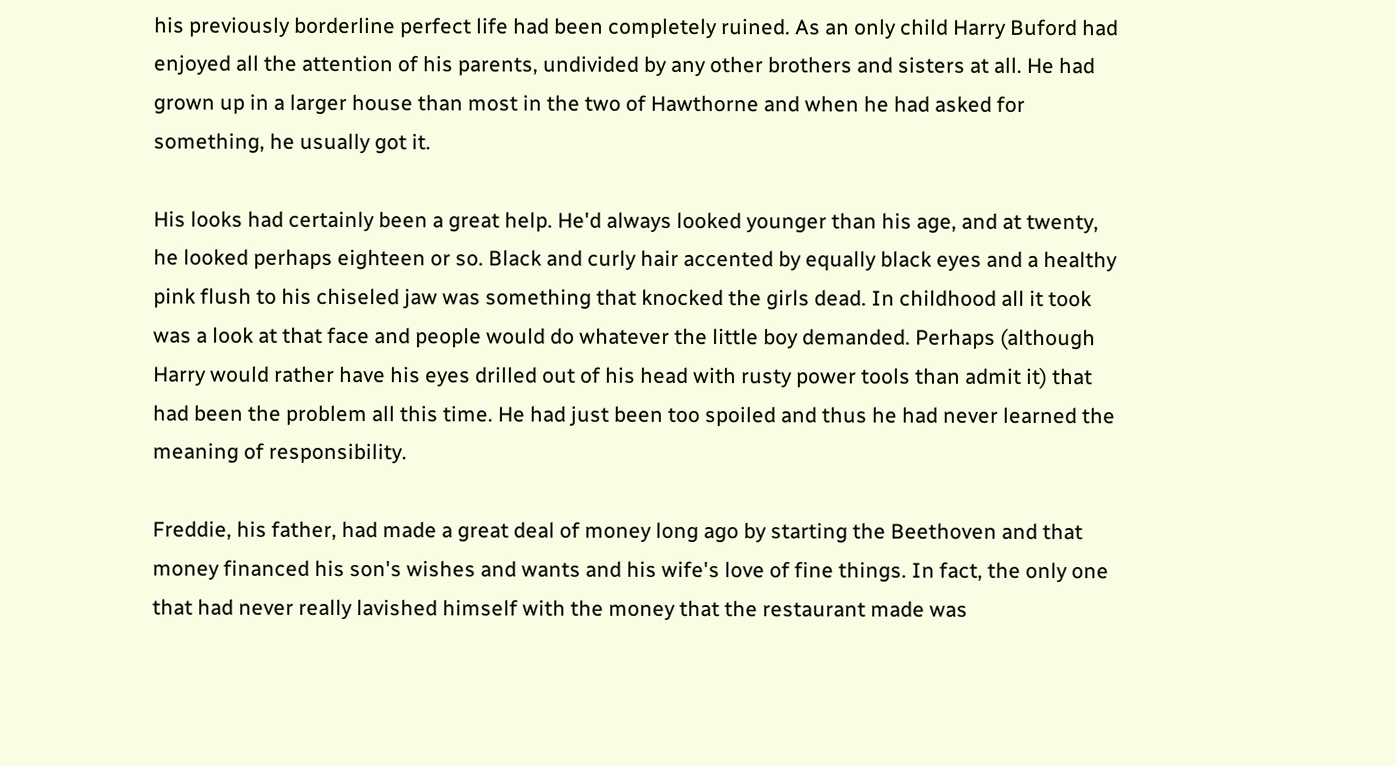his previously borderline perfect life had been completely ruined. As an only child Harry Buford had enjoyed all the attention of his parents, undivided by any other brothers and sisters at all. He had grown up in a larger house than most in the two of Hawthorne and when he had asked for something, he usually got it.

His looks had certainly been a great help. He'd always looked younger than his age, and at twenty, he looked perhaps eighteen or so. Black and curly hair accented by equally black eyes and a healthy pink flush to his chiseled jaw was something that knocked the girls dead. In childhood all it took was a look at that face and people would do whatever the little boy demanded. Perhaps (although Harry would rather have his eyes drilled out of his head with rusty power tools than admit it) that had been the problem all this time. He had just been too spoiled and thus he had never learned the meaning of responsibility.

Freddie, his father, had made a great deal of money long ago by starting the Beethoven and that money financed his son's wishes and wants and his wife's love of fine things. In fact, the only one that had never really lavished himself with the money that the restaurant made was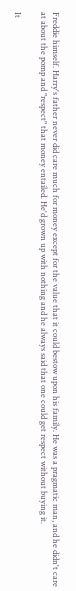Freddie himself. Harry's father never did care much for money except for the value that it could bestow upon his family. He was a pragmatic man, and he didn't care at about the pomp and "respect" that money entailed. He'd grown up with nothing and he always said that one could get respect without buying it.

It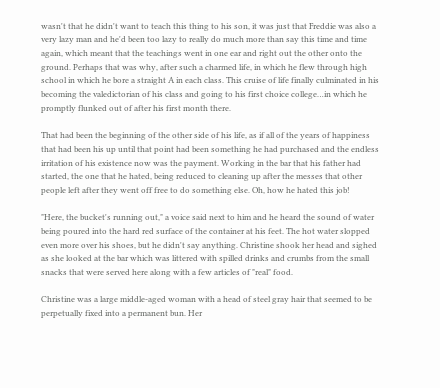wasn't that he didn't want to teach this thing to his son, it was just that Freddie was also a very lazy man and he'd been too lazy to really do much more than say this time and time again, which meant that the teachings went in one ear and right out the other onto the ground. Perhaps that was why, after such a charmed life, in which he flew through high school in which he bore a straight A in each class. This cruise of life finally culminated in his becoming the valedictorian of his class and going to his first choice college…in which he promptly flunked out of after his first month there.

That had been the beginning of the other side of his life, as if all of the years of happiness that had been his up until that point had been something he had purchased and the endless irritation of his existence now was the payment. Working in the bar that his father had started, the one that he hated, being reduced to cleaning up after the messes that other people left after they went off free to do something else. Oh, how he hated this job!

"Here, the bucket's running out," a voice said next to him and he heard the sound of water being poured into the hard red surface of the container at his feet. The hot water slopped even more over his shoes, but he didn't say anything. Christine shook her head and sighed as she looked at the bar which was littered with spilled drinks and crumbs from the small snacks that were served here along with a few articles of "real" food.

Christine was a large middle-aged woman with a head of steel gray hair that seemed to be perpetually fixed into a permanent bun. Her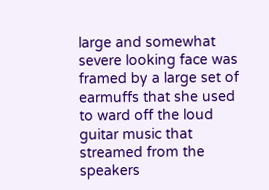large and somewhat severe looking face was framed by a large set of earmuffs that she used to ward off the loud guitar music that streamed from the speakers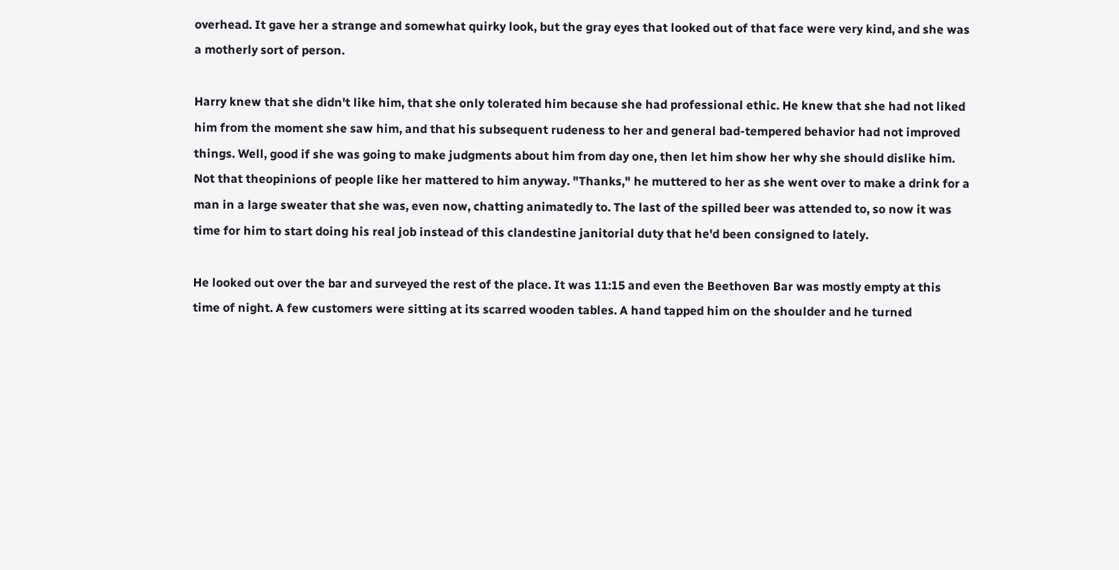overhead. It gave her a strange and somewhat quirky look, but the gray eyes that looked out of that face were very kind, and she was a motherly sort of person.

Harry knew that she didn't like him, that she only tolerated him because she had professional ethic. He knew that she had not liked him from the moment she saw him, and that his subsequent rudeness to her and general bad-tempered behavior had not improved things. Well, good if she was going to make judgments about him from day one, then let him show her why she should dislike him. Not that theopinions of people like her mattered to him anyway. "Thanks," he muttered to her as she went over to make a drink for a man in a large sweater that she was, even now, chatting animatedly to. The last of the spilled beer was attended to, so now it was time for him to start doing his real job instead of this clandestine janitorial duty that he'd been consigned to lately.

He looked out over the bar and surveyed the rest of the place. It was 11:15 and even the Beethoven Bar was mostly empty at this time of night. A few customers were sitting at its scarred wooden tables. A hand tapped him on the shoulder and he turned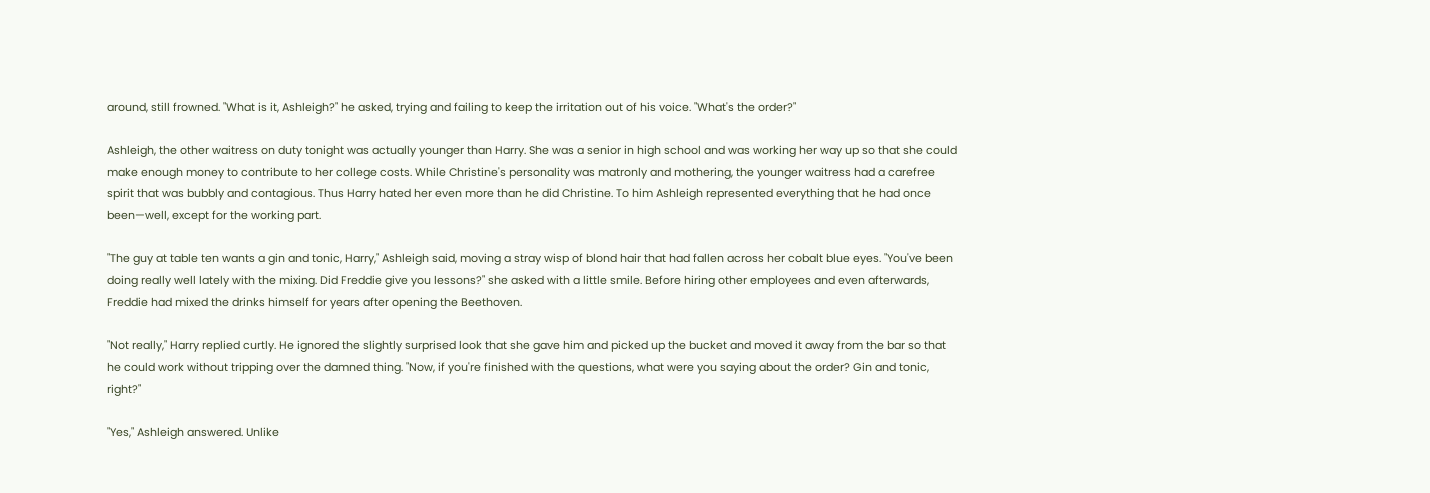around, still frowned. "What is it, Ashleigh?" he asked, trying and failing to keep the irritation out of his voice. "What's the order?"

Ashleigh, the other waitress on duty tonight was actually younger than Harry. She was a senior in high school and was working her way up so that she could make enough money to contribute to her college costs. While Christine's personality was matronly and mothering, the younger waitress had a carefree spirit that was bubbly and contagious. Thus Harry hated her even more than he did Christine. To him Ashleigh represented everything that he had once been—well, except for the working part.

"The guy at table ten wants a gin and tonic, Harry," Ashleigh said, moving a stray wisp of blond hair that had fallen across her cobalt blue eyes. "You've been doing really well lately with the mixing. Did Freddie give you lessons?" she asked with a little smile. Before hiring other employees and even afterwards, Freddie had mixed the drinks himself for years after opening the Beethoven.

"Not really," Harry replied curtly. He ignored the slightly surprised look that she gave him and picked up the bucket and moved it away from the bar so that he could work without tripping over the damned thing. "Now, if you're finished with the questions, what were you saying about the order? Gin and tonic, right?"

"Yes," Ashleigh answered. Unlike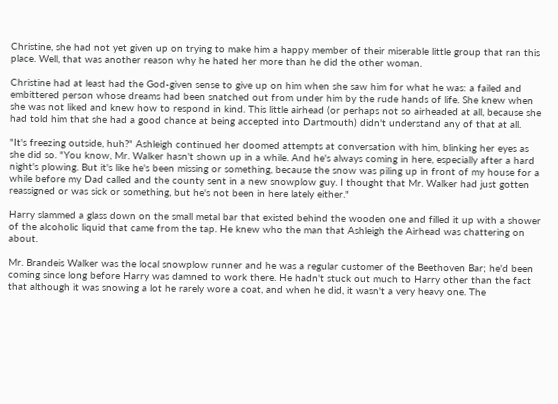Christine, she had not yet given up on trying to make him a happy member of their miserable little group that ran this place. Well, that was another reason why he hated her more than he did the other woman.

Christine had at least had the God-given sense to give up on him when she saw him for what he was: a failed and embittered person whose dreams had been snatched out from under him by the rude hands of life. She knew when she was not liked and knew how to respond in kind. This little airhead (or perhaps not so airheaded at all, because she had told him that she had a good chance at being accepted into Dartmouth) didn't understand any of that at all.

"It's freezing outside, huh?" Ashleigh continued her doomed attempts at conversation with him, blinking her eyes as she did so. "You know, Mr. Walker hasn't shown up in a while. And he's always coming in here, especially after a hard night's plowing. But it's like he's been missing or something, because the snow was piling up in front of my house for a while before my Dad called and the county sent in a new snowplow guy. I thought that Mr. Walker had just gotten reassigned or was sick or something, but he's not been in here lately either."

Harry slammed a glass down on the small metal bar that existed behind the wooden one and filled it up with a shower of the alcoholic liquid that came from the tap. He knew who the man that Ashleigh the Airhead was chattering on about.

Mr. Brandeis Walker was the local snowplow runner and he was a regular customer of the Beethoven Bar; he'd been coming since long before Harry was damned to work there. He hadn't stuck out much to Harry other than the fact that although it was snowing a lot he rarely wore a coat, and when he did, it wasn't a very heavy one. The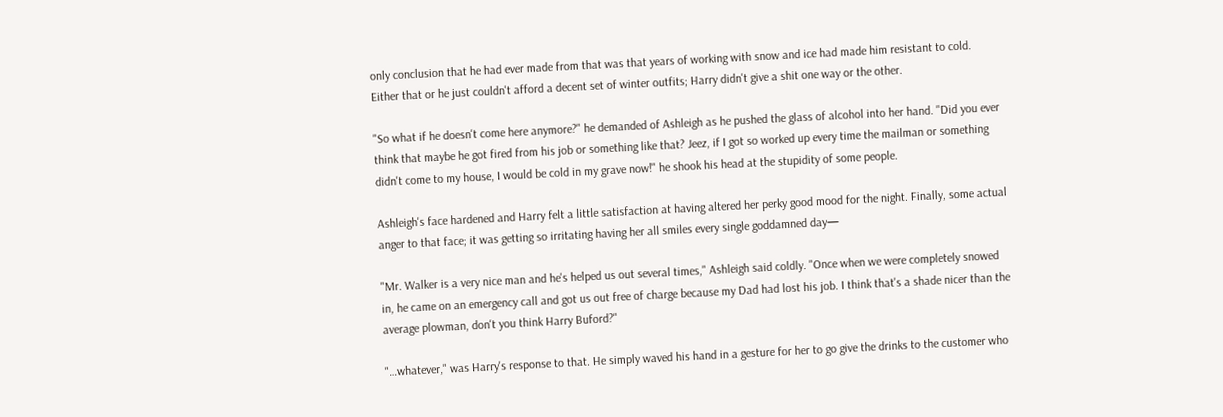only conclusion that he had ever made from that was that years of working with snow and ice had made him resistant to cold. Either that or he just couldn't afford a decent set of winter outfits; Harry didn't give a shit one way or the other.

"So what if he doesn't come here anymore?" he demanded of Ashleigh as he pushed the glass of alcohol into her hand. "Did you ever think that maybe he got fired from his job or something like that? Jeez, if I got so worked up every time the mailman or something didn't come to my house, I would be cold in my grave now!" he shook his head at the stupidity of some people.

Ashleigh's face hardened and Harry felt a little satisfaction at having altered her perky good mood for the night. Finally, some actual anger to that face; it was getting so irritating having her all smiles every single goddamned day—

"Mr. Walker is a very nice man and he's helped us out several times," Ashleigh said coldly. "Once when we were completely snowed in, he came on an emergency call and got us out free of charge because my Dad had lost his job. I think that's a shade nicer than the average plowman, don't you think Harry Buford?"

"…whatever," was Harry's response to that. He simply waved his hand in a gesture for her to go give the drinks to the customer who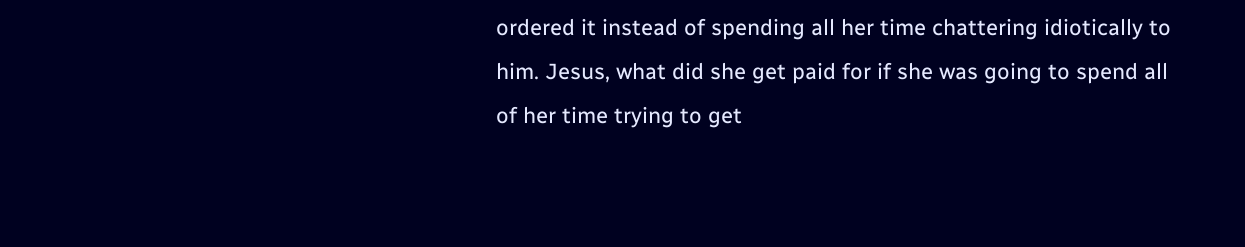ordered it instead of spending all her time chattering idiotically to him. Jesus, what did she get paid for if she was going to spend all of her time trying to get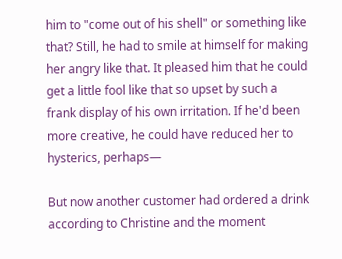him to "come out of his shell" or something like that? Still, he had to smile at himself for making her angry like that. It pleased him that he could get a little fool like that so upset by such a frank display of his own irritation. If he'd been more creative, he could have reduced her to hysterics, perhaps—

But now another customer had ordered a drink according to Christine and the moment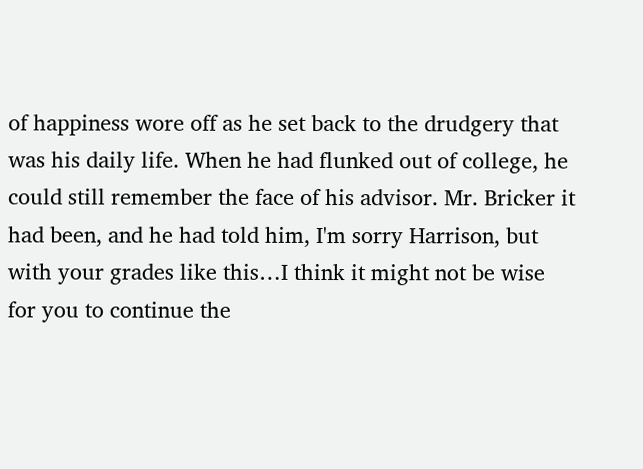of happiness wore off as he set back to the drudgery that was his daily life. When he had flunked out of college, he could still remember the face of his advisor. Mr. Bricker it had been, and he had told him, I'm sorry Harrison, but with your grades like this…I think it might not be wise for you to continue the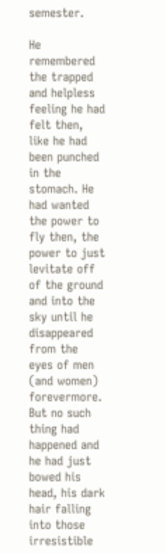semester.

He remembered the trapped and helpless feeling he had felt then, like he had been punched in the stomach. He had wanted the power to fly then, the power to just levitate off of the ground and into the sky until he disappeared from the eyes of men (and women) forevermore. But no such thing had happened and he had just bowed his head, his dark hair falling into those irresistible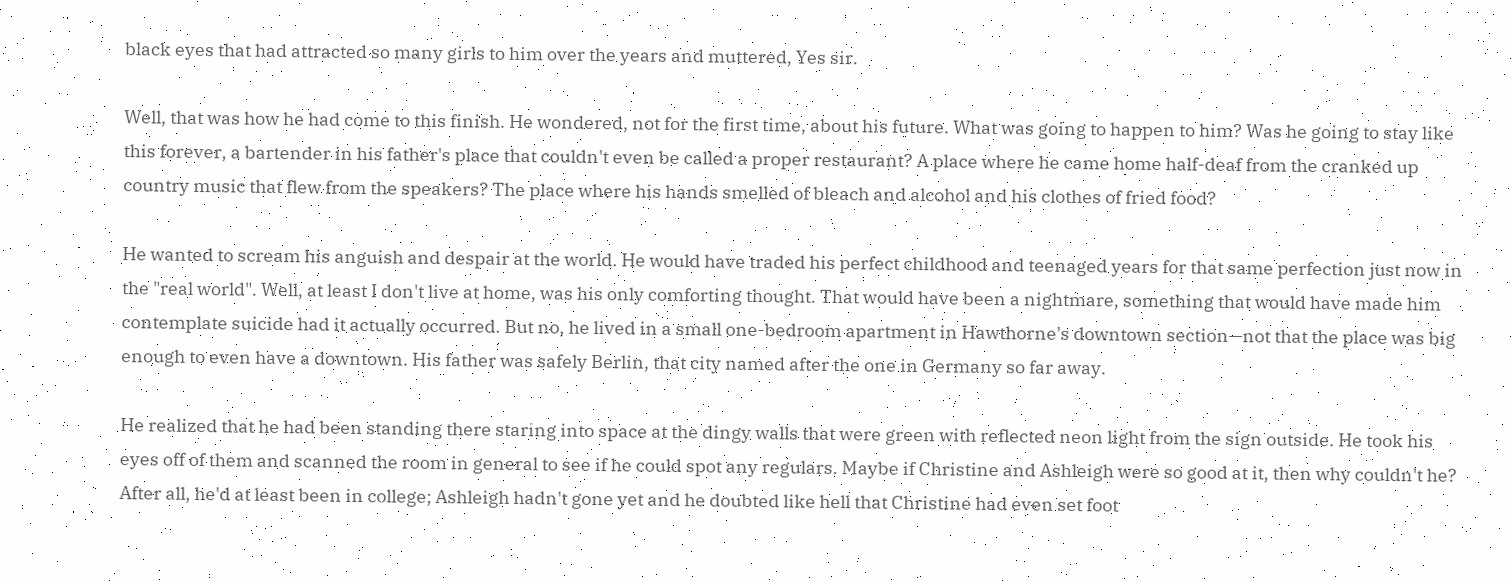black eyes that had attracted so many girls to him over the years and muttered, Yes sir.

Well, that was how he had come to this finish. He wondered, not for the first time, about his future. What was going to happen to him? Was he going to stay like this forever, a bartender in his father's place that couldn't even be called a proper restaurant? A place where he came home half-deaf from the cranked up country music that flew from the speakers? The place where his hands smelled of bleach and alcohol and his clothes of fried food?

He wanted to scream his anguish and despair at the world. He would have traded his perfect childhood and teenaged years for that same perfection just now in the "real world". Well, at least I don't live at home, was his only comforting thought. That would have been a nightmare, something that would have made him contemplate suicide had it actually occurred. But no, he lived in a small one-bedroom apartment in Hawthorne's downtown section—not that the place was big enough to even have a downtown. His father was safely Berlin, that city named after the one in Germany so far away.

He realized that he had been standing there staring into space at the dingy walls that were green with reflected neon light from the sign outside. He took his eyes off of them and scanned the room in general to see if he could spot any regulars. Maybe if Christine and Ashleigh were so good at it, then why couldn't he? After all, he'd at least been in college; Ashleigh hadn't gone yet and he doubted like hell that Christine had even set foot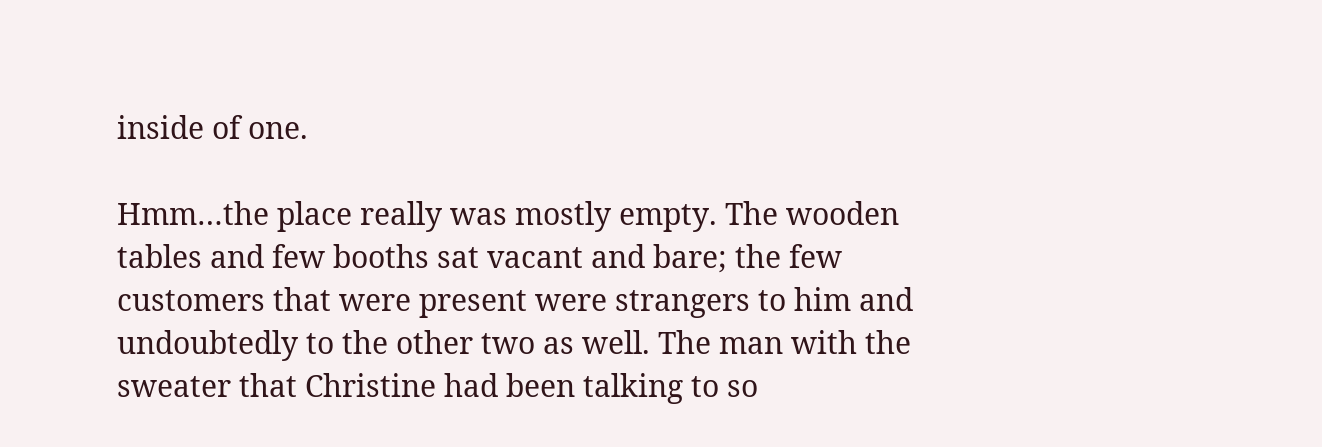inside of one.

Hmm…the place really was mostly empty. The wooden tables and few booths sat vacant and bare; the few customers that were present were strangers to him and undoubtedly to the other two as well. The man with the sweater that Christine had been talking to so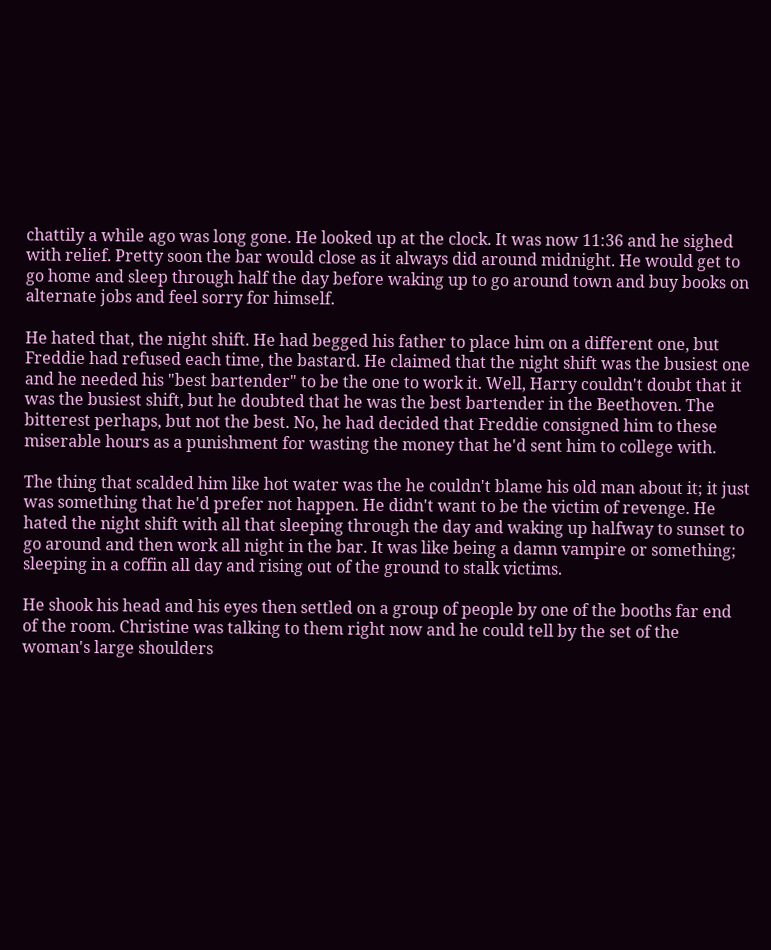chattily a while ago was long gone. He looked up at the clock. It was now 11:36 and he sighed with relief. Pretty soon the bar would close as it always did around midnight. He would get to go home and sleep through half the day before waking up to go around town and buy books on alternate jobs and feel sorry for himself.

He hated that, the night shift. He had begged his father to place him on a different one, but Freddie had refused each time, the bastard. He claimed that the night shift was the busiest one and he needed his "best bartender" to be the one to work it. Well, Harry couldn't doubt that it was the busiest shift, but he doubted that he was the best bartender in the Beethoven. The bitterest perhaps, but not the best. No, he had decided that Freddie consigned him to these miserable hours as a punishment for wasting the money that he'd sent him to college with.

The thing that scalded him like hot water was the he couldn't blame his old man about it; it just was something that he'd prefer not happen. He didn't want to be the victim of revenge. He hated the night shift with all that sleeping through the day and waking up halfway to sunset to go around and then work all night in the bar. It was like being a damn vampire or something; sleeping in a coffin all day and rising out of the ground to stalk victims.

He shook his head and his eyes then settled on a group of people by one of the booths far end of the room. Christine was talking to them right now and he could tell by the set of the woman's large shoulders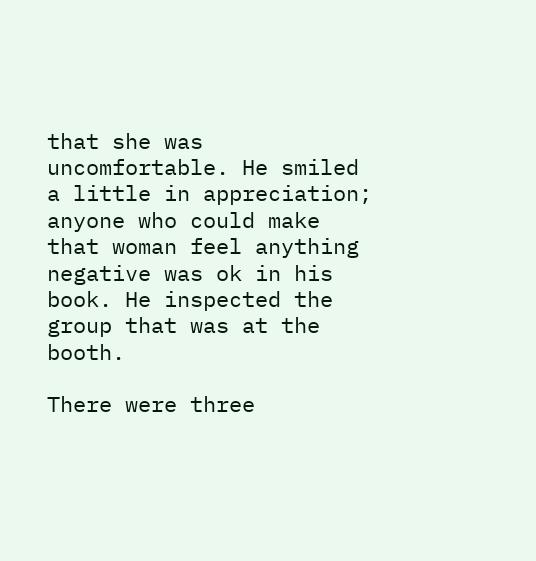that she was uncomfortable. He smiled a little in appreciation; anyone who could make that woman feel anything negative was ok in his book. He inspected the group that was at the booth.

There were three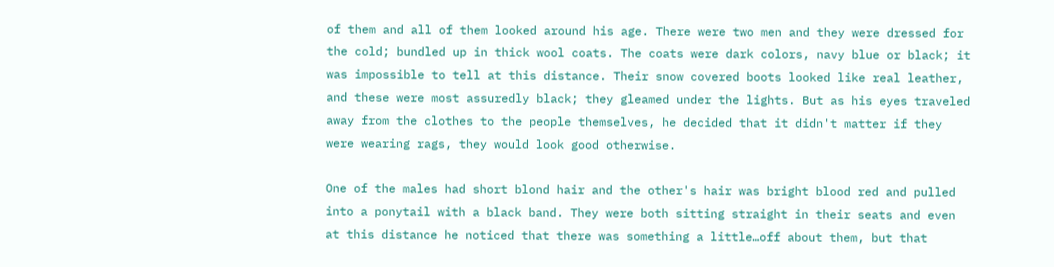of them and all of them looked around his age. There were two men and they were dressed for the cold; bundled up in thick wool coats. The coats were dark colors, navy blue or black; it was impossible to tell at this distance. Their snow covered boots looked like real leather, and these were most assuredly black; they gleamed under the lights. But as his eyes traveled away from the clothes to the people themselves, he decided that it didn't matter if they were wearing rags, they would look good otherwise.

One of the males had short blond hair and the other's hair was bright blood red and pulled into a ponytail with a black band. They were both sitting straight in their seats and even at this distance he noticed that there was something a little…off about them, but that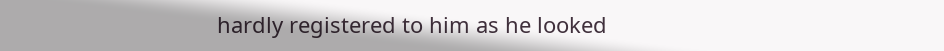hardly registered to him as he looked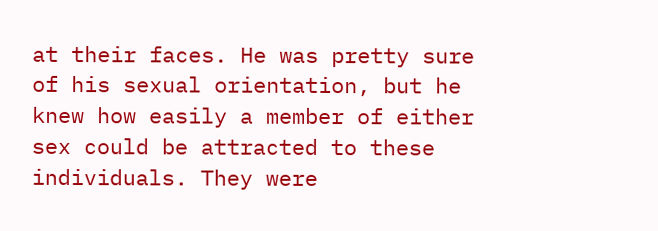at their faces. He was pretty sure of his sexual orientation, but he knew how easily a member of either sex could be attracted to these individuals. They were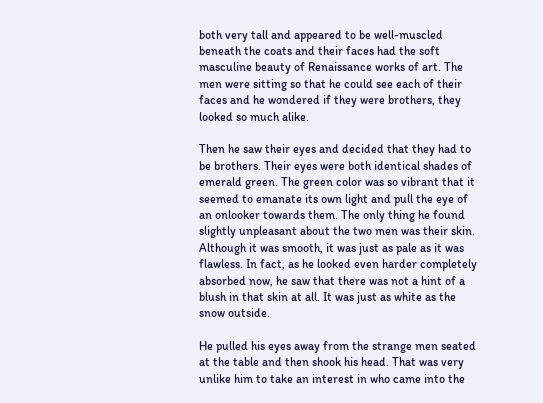both very tall and appeared to be well-muscled beneath the coats and their faces had the soft masculine beauty of Renaissance works of art. The men were sitting so that he could see each of their faces and he wondered if they were brothers, they looked so much alike.

Then he saw their eyes and decided that they had to be brothers. Their eyes were both identical shades of emerald green. The green color was so vibrant that it seemed to emanate its own light and pull the eye of an onlooker towards them. The only thing he found slightly unpleasant about the two men was their skin. Although it was smooth, it was just as pale as it was flawless. In fact, as he looked even harder completely absorbed now, he saw that there was not a hint of a blush in that skin at all. It was just as white as the snow outside.

He pulled his eyes away from the strange men seated at the table and then shook his head. That was very unlike him to take an interest in who came into the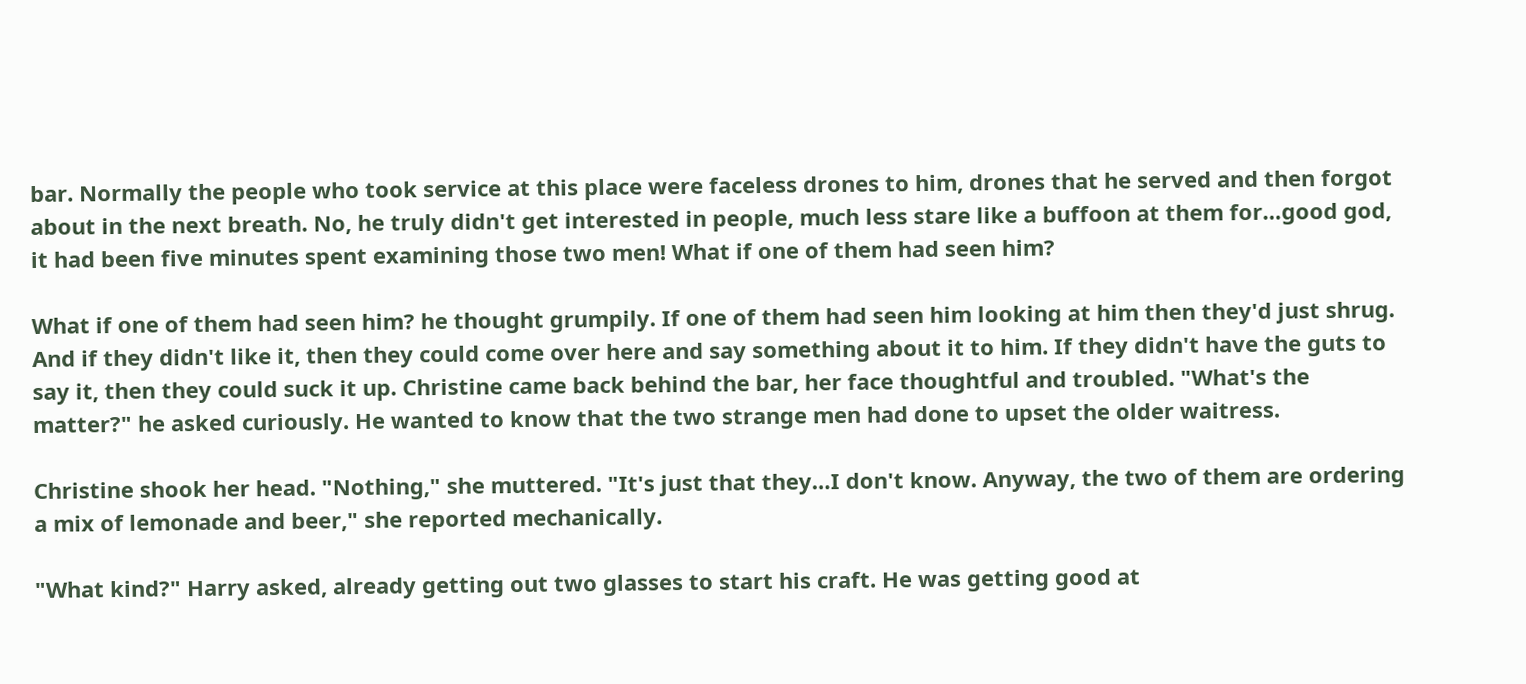bar. Normally the people who took service at this place were faceless drones to him, drones that he served and then forgot about in the next breath. No, he truly didn't get interested in people, much less stare like a buffoon at them for…good god, it had been five minutes spent examining those two men! What if one of them had seen him?

What if one of them had seen him? he thought grumpily. If one of them had seen him looking at him then they'd just shrug. And if they didn't like it, then they could come over here and say something about it to him. If they didn't have the guts to say it, then they could suck it up. Christine came back behind the bar, her face thoughtful and troubled. "What's the matter?" he asked curiously. He wanted to know that the two strange men had done to upset the older waitress.

Christine shook her head. "Nothing," she muttered. "It's just that they…I don't know. Anyway, the two of them are ordering a mix of lemonade and beer," she reported mechanically.

"What kind?" Harry asked, already getting out two glasses to start his craft. He was getting good at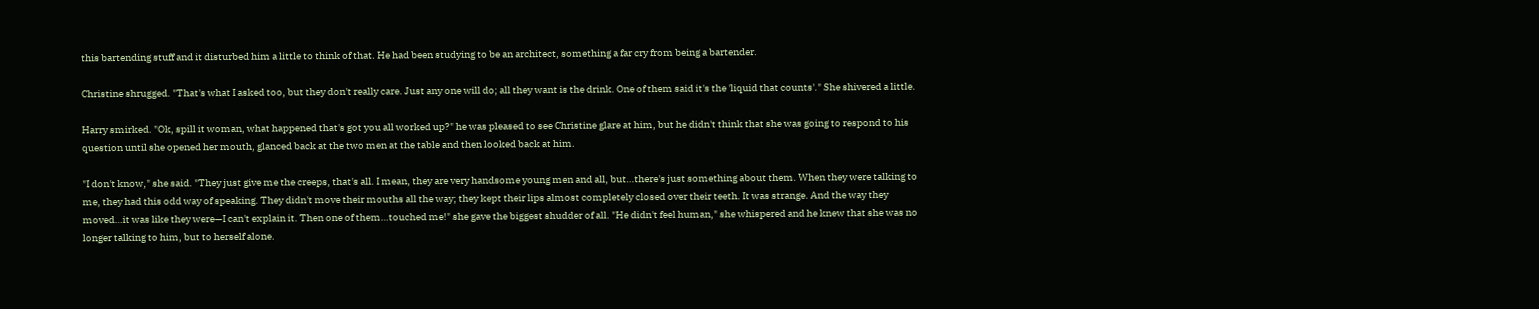this bartending stuff and it disturbed him a little to think of that. He had been studying to be an architect, something a far cry from being a bartender.

Christine shrugged. "That's what I asked too, but they don't really care. Just any one will do; all they want is the drink. One of them said it's the 'liquid that counts'." She shivered a little.

Harry smirked. "Ok, spill it woman, what happened that's got you all worked up?" he was pleased to see Christine glare at him, but he didn't think that she was going to respond to his question until she opened her mouth, glanced back at the two men at the table and then looked back at him.

"I don't know," she said. "They just give me the creeps, that's all. I mean, they are very handsome young men and all, but…there's just something about them. When they were talking to me, they had this odd way of speaking. They didn't move their mouths all the way; they kept their lips almost completely closed over their teeth. It was strange. And the way they moved…it was like they were—I can't explain it. Then one of them…touched me!" she gave the biggest shudder of all. "He didn't feel human," she whispered and he knew that she was no longer talking to him, but to herself alone.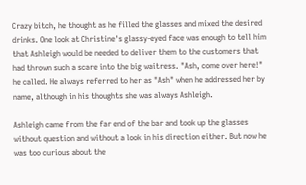Crazy bitch, he thought as he filled the glasses and mixed the desired drinks. One look at Christine's glassy-eyed face was enough to tell him that Ashleigh would be needed to deliver them to the customers that had thrown such a scare into the big waitress. "Ash, come over here!" he called. He always referred to her as "Ash" when he addressed her by name, although in his thoughts she was always Ashleigh.

Ashleigh came from the far end of the bar and took up the glasses without question and without a look in his direction either. But now he was too curious about the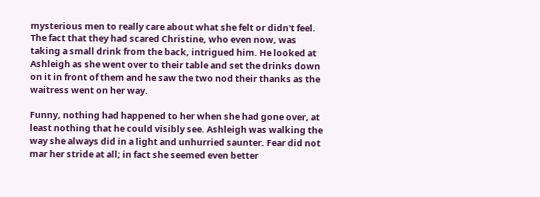mysterious men to really care about what she felt or didn't feel. The fact that they had scared Christine, who even now, was taking a small drink from the back, intrigued him. He looked at Ashleigh as she went over to their table and set the drinks down on it in front of them and he saw the two nod their thanks as the waitress went on her way.

Funny, nothing had happened to her when she had gone over, at least nothing that he could visibly see. Ashleigh was walking the way she always did in a light and unhurried saunter. Fear did not mar her stride at all; in fact she seemed even better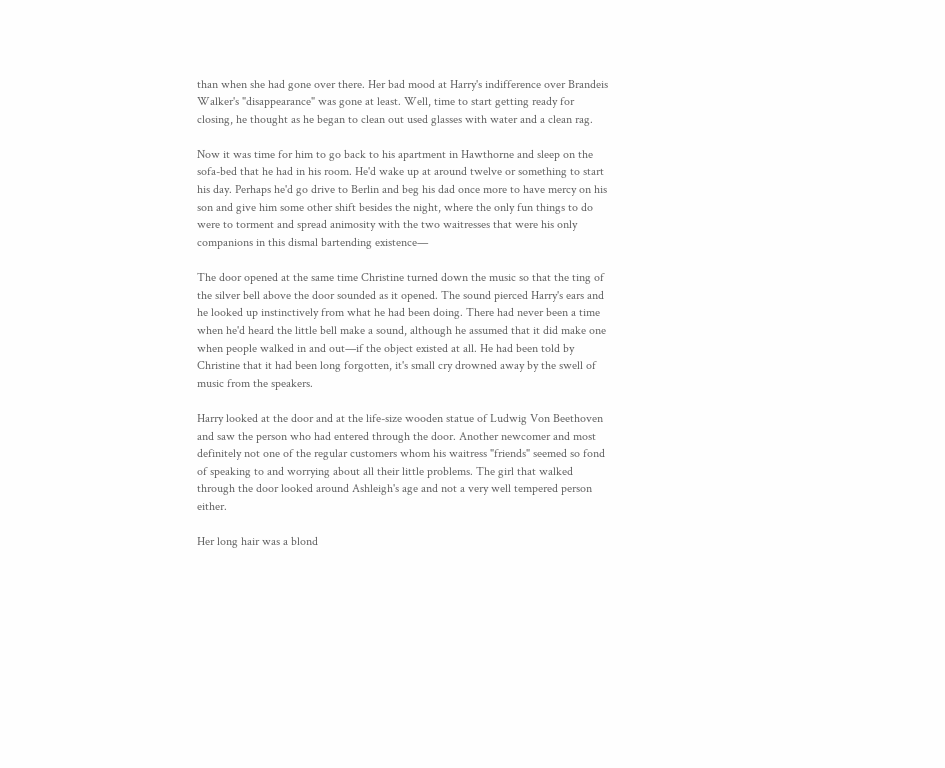than when she had gone over there. Her bad mood at Harry's indifference over Brandeis Walker's "disappearance" was gone at least. Well, time to start getting ready for closing, he thought as he began to clean out used glasses with water and a clean rag.

Now it was time for him to go back to his apartment in Hawthorne and sleep on the sofa-bed that he had in his room. He'd wake up at around twelve or something to start his day. Perhaps he'd go drive to Berlin and beg his dad once more to have mercy on his son and give him some other shift besides the night, where the only fun things to do were to torment and spread animosity with the two waitresses that were his only companions in this dismal bartending existence—

The door opened at the same time Christine turned down the music so that the ting of the silver bell above the door sounded as it opened. The sound pierced Harry's ears and he looked up instinctively from what he had been doing. There had never been a time when he'd heard the little bell make a sound, although he assumed that it did make one when people walked in and out—if the object existed at all. He had been told by Christine that it had been long forgotten, it's small cry drowned away by the swell of music from the speakers.

Harry looked at the door and at the life-size wooden statue of Ludwig Von Beethoven and saw the person who had entered through the door. Another newcomer and most definitely not one of the regular customers whom his waitress "friends" seemed so fond of speaking to and worrying about all their little problems. The girl that walked through the door looked around Ashleigh's age and not a very well tempered person either.

Her long hair was a blond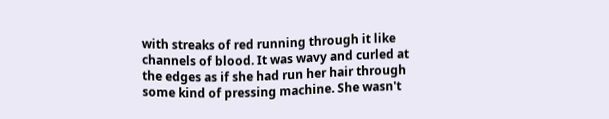with streaks of red running through it like channels of blood. It was wavy and curled at the edges as if she had run her hair through some kind of pressing machine. She wasn't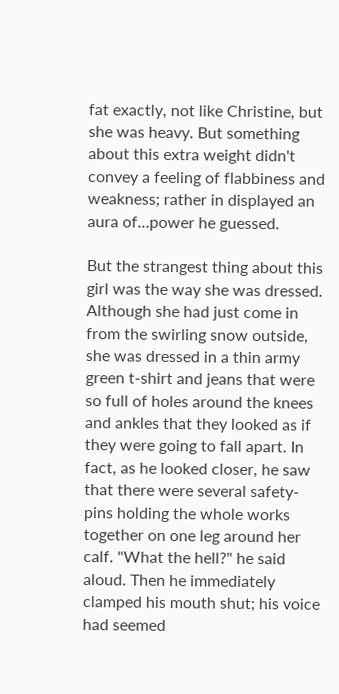fat exactly, not like Christine, but she was heavy. But something about this extra weight didn't convey a feeling of flabbiness and weakness; rather in displayed an aura of…power he guessed.

But the strangest thing about this girl was the way she was dressed. Although she had just come in from the swirling snow outside, she was dressed in a thin army green t-shirt and jeans that were so full of holes around the knees and ankles that they looked as if they were going to fall apart. In fact, as he looked closer, he saw that there were several safety-pins holding the whole works together on one leg around her calf. "What the hell?" he said aloud. Then he immediately clamped his mouth shut; his voice had seemed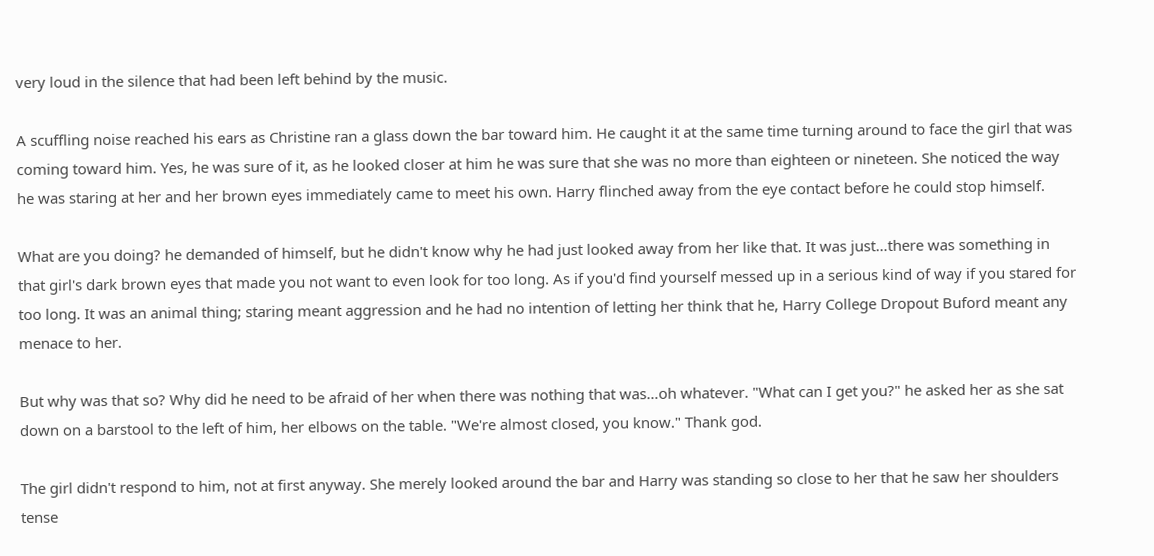very loud in the silence that had been left behind by the music.

A scuffling noise reached his ears as Christine ran a glass down the bar toward him. He caught it at the same time turning around to face the girl that was coming toward him. Yes, he was sure of it, as he looked closer at him he was sure that she was no more than eighteen or nineteen. She noticed the way he was staring at her and her brown eyes immediately came to meet his own. Harry flinched away from the eye contact before he could stop himself.

What are you doing? he demanded of himself, but he didn't know why he had just looked away from her like that. It was just…there was something in that girl's dark brown eyes that made you not want to even look for too long. As if you'd find yourself messed up in a serious kind of way if you stared for too long. It was an animal thing; staring meant aggression and he had no intention of letting her think that he, Harry College Dropout Buford meant any menace to her.

But why was that so? Why did he need to be afraid of her when there was nothing that was…oh whatever. "What can I get you?" he asked her as she sat down on a barstool to the left of him, her elbows on the table. "We're almost closed, you know." Thank god.

The girl didn't respond to him, not at first anyway. She merely looked around the bar and Harry was standing so close to her that he saw her shoulders tense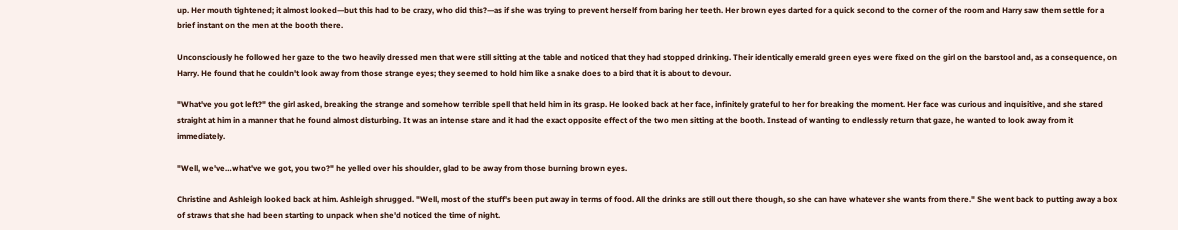up. Her mouth tightened; it almost looked—but this had to be crazy, who did this?—as if she was trying to prevent herself from baring her teeth. Her brown eyes darted for a quick second to the corner of the room and Harry saw them settle for a brief instant on the men at the booth there.

Unconsciously he followed her gaze to the two heavily dressed men that were still sitting at the table and noticed that they had stopped drinking. Their identically emerald green eyes were fixed on the girl on the barstool and, as a consequence, on Harry. He found that he couldn't look away from those strange eyes; they seemed to hold him like a snake does to a bird that it is about to devour.

"What've you got left?" the girl asked, breaking the strange and somehow terrible spell that held him in its grasp. He looked back at her face, infinitely grateful to her for breaking the moment. Her face was curious and inquisitive, and she stared straight at him in a manner that he found almost disturbing. It was an intense stare and it had the exact opposite effect of the two men sitting at the booth. Instead of wanting to endlessly return that gaze, he wanted to look away from it immediately.

"Well, we've…what've we got, you two?" he yelled over his shoulder, glad to be away from those burning brown eyes.

Christine and Ashleigh looked back at him. Ashleigh shrugged. "Well, most of the stuff's been put away in terms of food. All the drinks are still out there though, so she can have whatever she wants from there." She went back to putting away a box of straws that she had been starting to unpack when she'd noticed the time of night.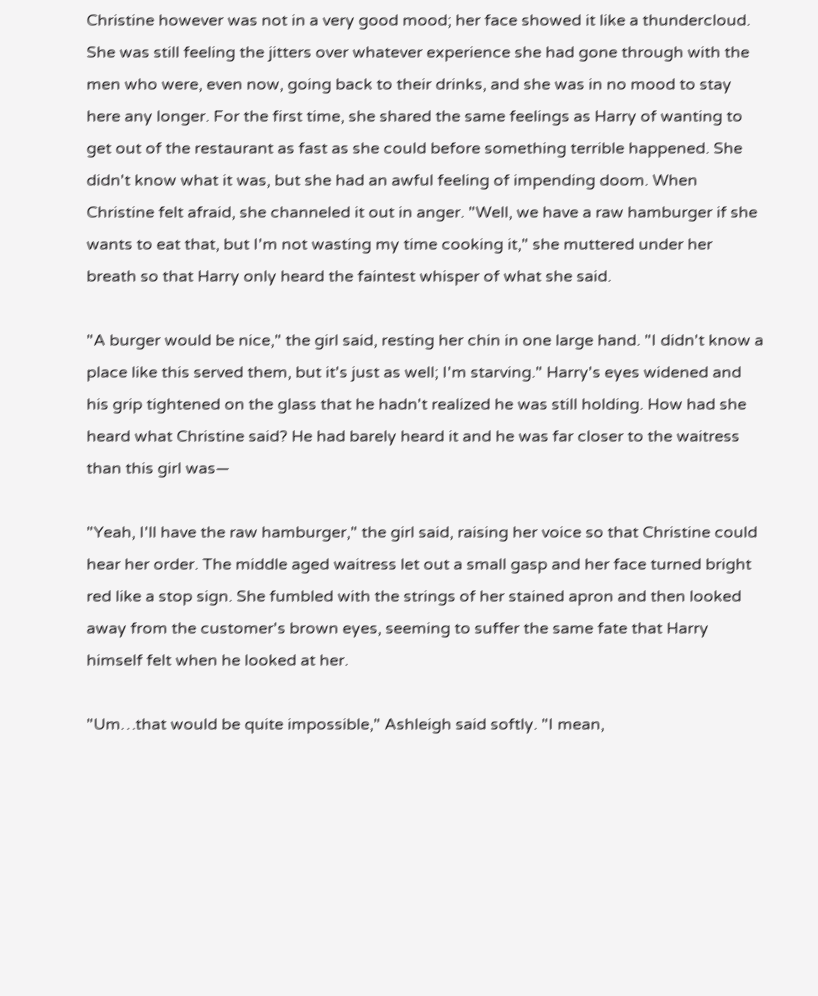Christine however was not in a very good mood; her face showed it like a thundercloud. She was still feeling the jitters over whatever experience she had gone through with the men who were, even now, going back to their drinks, and she was in no mood to stay here any longer. For the first time, she shared the same feelings as Harry of wanting to get out of the restaurant as fast as she could before something terrible happened. She didn't know what it was, but she had an awful feeling of impending doom. When Christine felt afraid, she channeled it out in anger. "Well, we have a raw hamburger if she wants to eat that, but I'm not wasting my time cooking it," she muttered under her breath so that Harry only heard the faintest whisper of what she said.

"A burger would be nice," the girl said, resting her chin in one large hand. "I didn't know a place like this served them, but it's just as well; I'm starving." Harry's eyes widened and his grip tightened on the glass that he hadn't realized he was still holding. How had she heard what Christine said? He had barely heard it and he was far closer to the waitress than this girl was—

"Yeah, I'll have the raw hamburger," the girl said, raising her voice so that Christine could hear her order. The middle aged waitress let out a small gasp and her face turned bright red like a stop sign. She fumbled with the strings of her stained apron and then looked away from the customer's brown eyes, seeming to suffer the same fate that Harry himself felt when he looked at her.

"Um…that would be quite impossible," Ashleigh said softly. "I mean,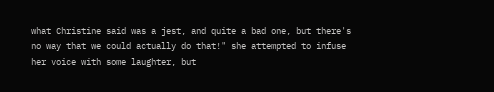what Christine said was a jest, and quite a bad one, but there's no way that we could actually do that!" she attempted to infuse her voice with some laughter, but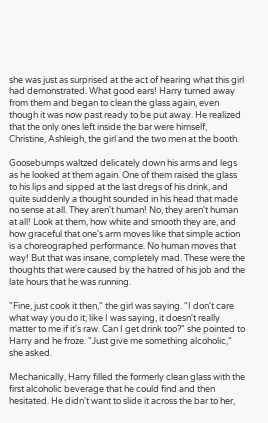she was just as surprised at the act of hearing what this girl had demonstrated. What good ears! Harry turned away from them and began to clean the glass again, even though it was now past ready to be put away. He realized that the only ones left inside the bar were himself, Christine, Ashleigh, the girl and the two men at the booth.

Goosebumps waltzed delicately down his arms and legs as he looked at them again. One of them raised the glass to his lips and sipped at the last dregs of his drink, and quite suddenly a thought sounded in his head that made no sense at all. They aren't human! No, they aren't human at all! Look at them, how white and smooth they are, and how graceful that one's arm moves like that simple action is a choreographed performance. No human moves that way! But that was insane, completely mad. These were the thoughts that were caused by the hatred of his job and the late hours that he was running.

"Fine, just cook it then," the girl was saying. "I don't care what way you do it; like I was saying, it doesn't really matter to me if it's raw. Can I get drink too?" she pointed to Harry and he froze. "Just give me something alcoholic," she asked.

Mechanically, Harry filled the formerly clean glass with the first alcoholic beverage that he could find and then hesitated. He didn't want to slide it across the bar to her,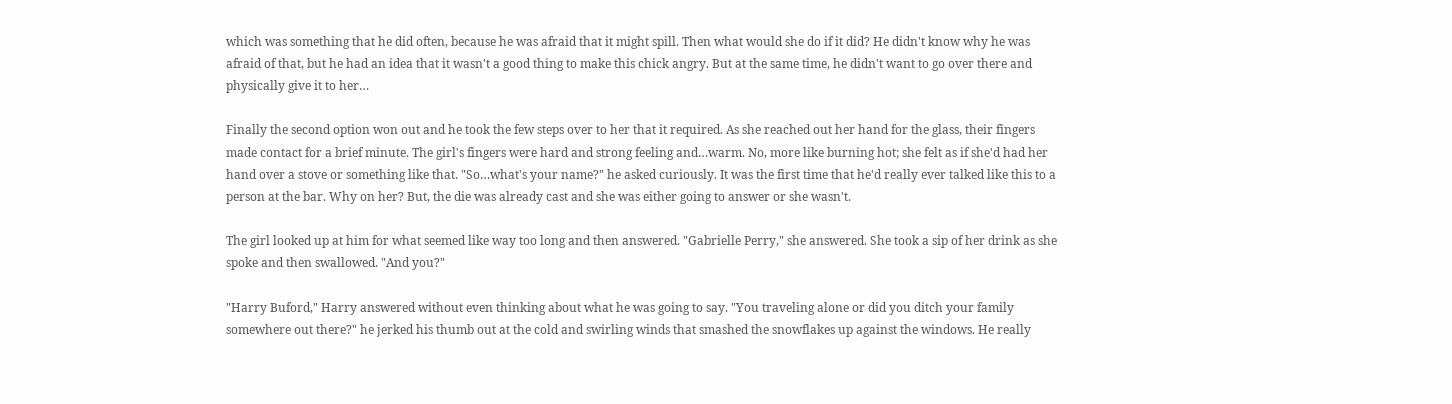which was something that he did often, because he was afraid that it might spill. Then what would she do if it did? He didn't know why he was afraid of that, but he had an idea that it wasn't a good thing to make this chick angry. But at the same time, he didn't want to go over there and physically give it to her…

Finally the second option won out and he took the few steps over to her that it required. As she reached out her hand for the glass, their fingers made contact for a brief minute. The girl's fingers were hard and strong feeling and…warm. No, more like burning hot; she felt as if she'd had her hand over a stove or something like that. "So…what's your name?" he asked curiously. It was the first time that he'd really ever talked like this to a person at the bar. Why on her? But, the die was already cast and she was either going to answer or she wasn't.

The girl looked up at him for what seemed like way too long and then answered. "Gabrielle Perry," she answered. She took a sip of her drink as she spoke and then swallowed. "And you?"

"Harry Buford," Harry answered without even thinking about what he was going to say. "You traveling alone or did you ditch your family somewhere out there?" he jerked his thumb out at the cold and swirling winds that smashed the snowflakes up against the windows. He really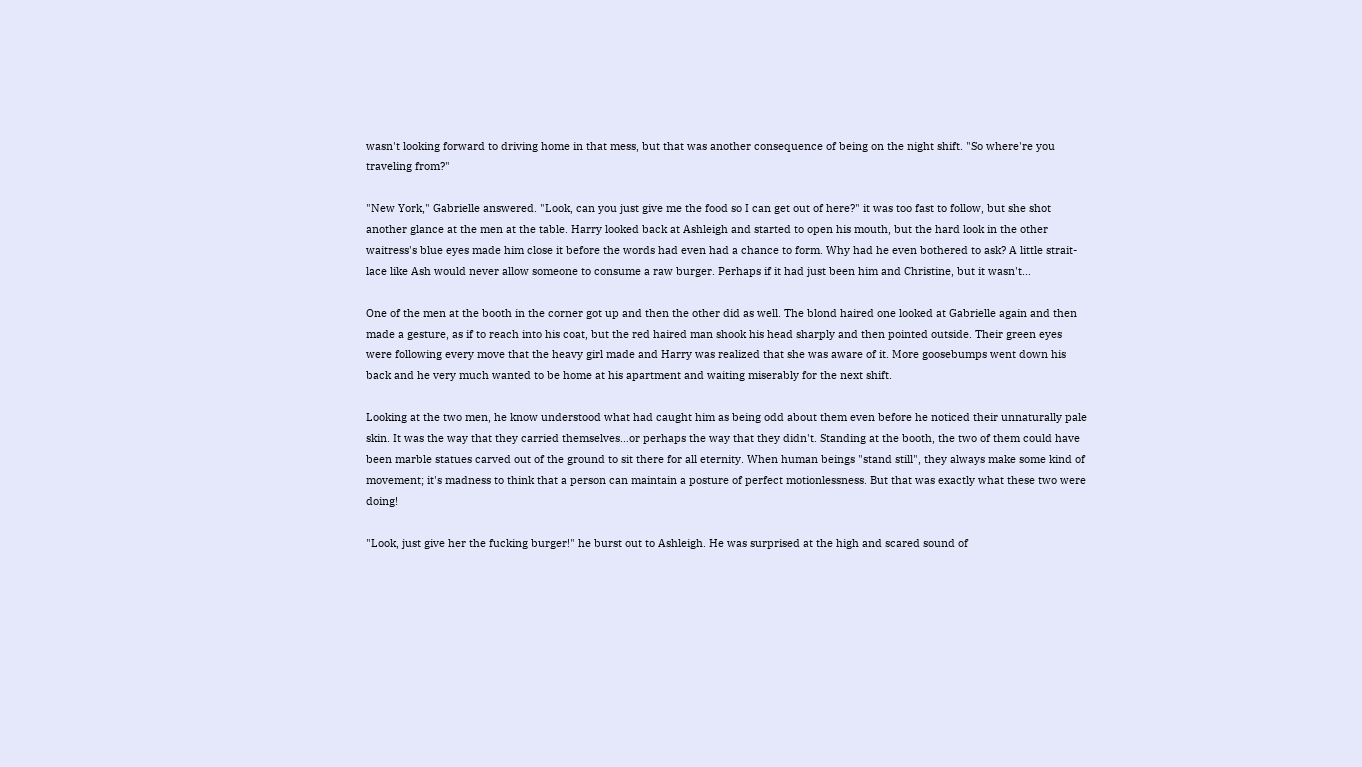wasn't looking forward to driving home in that mess, but that was another consequence of being on the night shift. "So where're you traveling from?"

"New York," Gabrielle answered. "Look, can you just give me the food so I can get out of here?" it was too fast to follow, but she shot another glance at the men at the table. Harry looked back at Ashleigh and started to open his mouth, but the hard look in the other waitress's blue eyes made him close it before the words had even had a chance to form. Why had he even bothered to ask? A little strait-lace like Ash would never allow someone to consume a raw burger. Perhaps if it had just been him and Christine, but it wasn't…

One of the men at the booth in the corner got up and then the other did as well. The blond haired one looked at Gabrielle again and then made a gesture, as if to reach into his coat, but the red haired man shook his head sharply and then pointed outside. Their green eyes were following every move that the heavy girl made and Harry was realized that she was aware of it. More goosebumps went down his back and he very much wanted to be home at his apartment and waiting miserably for the next shift.

Looking at the two men, he know understood what had caught him as being odd about them even before he noticed their unnaturally pale skin. It was the way that they carried themselves…or perhaps the way that they didn't. Standing at the booth, the two of them could have been marble statues carved out of the ground to sit there for all eternity. When human beings "stand still", they always make some kind of movement; it's madness to think that a person can maintain a posture of perfect motionlessness. But that was exactly what these two were doing!

"Look, just give her the fucking burger!" he burst out to Ashleigh. He was surprised at the high and scared sound of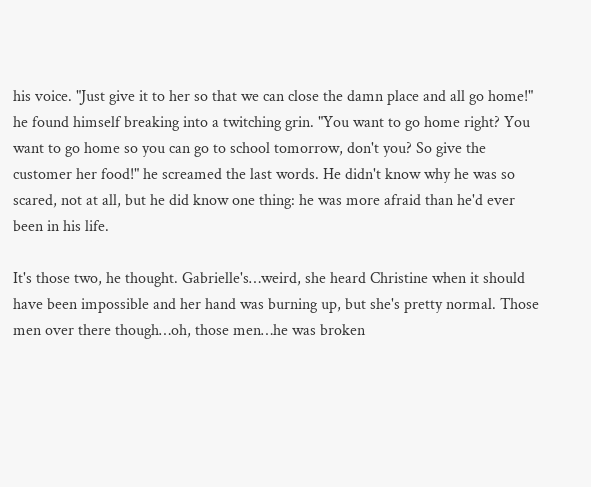his voice. "Just give it to her so that we can close the damn place and all go home!" he found himself breaking into a twitching grin. "You want to go home right? You want to go home so you can go to school tomorrow, don't you? So give the customer her food!" he screamed the last words. He didn't know why he was so scared, not at all, but he did know one thing: he was more afraid than he'd ever been in his life.

It's those two, he thought. Gabrielle's…weird, she heard Christine when it should have been impossible and her hand was burning up, but she's pretty normal. Those men over there though…oh, those men…he was broken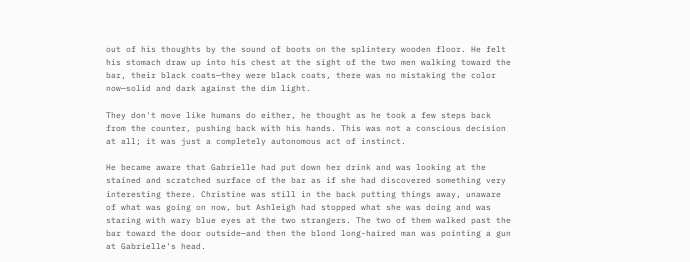out of his thoughts by the sound of boots on the splintery wooden floor. He felt his stomach draw up into his chest at the sight of the two men walking toward the bar, their black coats—they were black coats, there was no mistaking the color now—solid and dark against the dim light.

They don't move like humans do either, he thought as he took a few steps back from the counter, pushing back with his hands. This was not a conscious decision at all; it was just a completely autonomous act of instinct.

He became aware that Gabrielle had put down her drink and was looking at the stained and scratched surface of the bar as if she had discovered something very interesting there. Christine was still in the back putting things away, unaware of what was going on now, but Ashleigh had stopped what she was doing and was staring with wary blue eyes at the two strangers. The two of them walked past the bar toward the door outside—and then the blond long-haired man was pointing a gun at Gabrielle's head.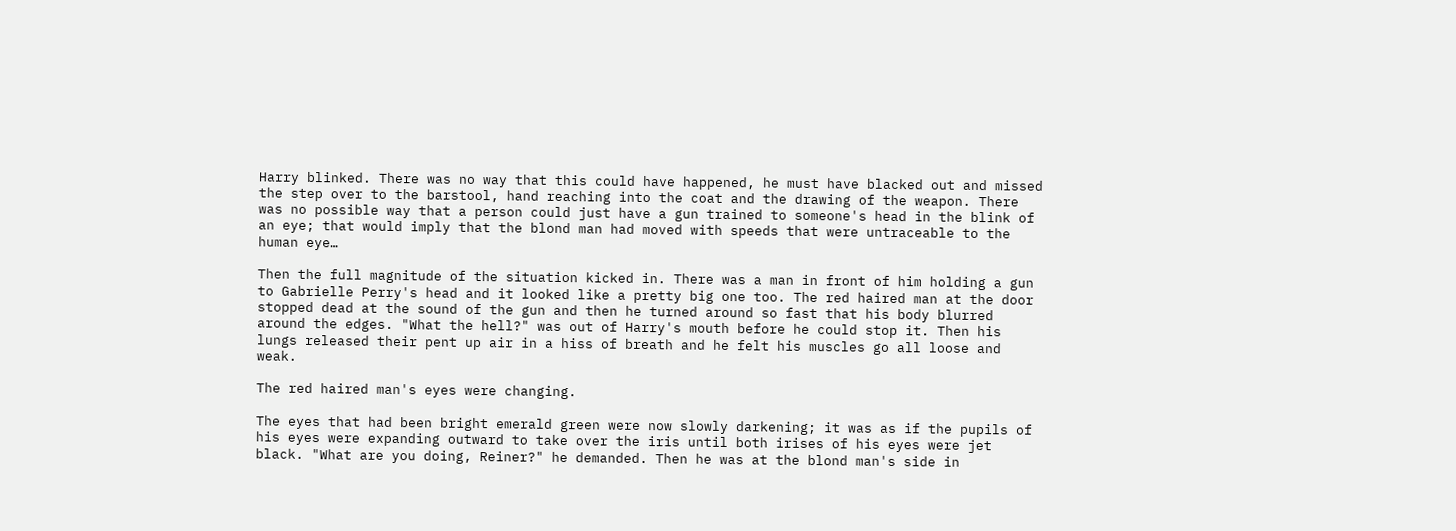Harry blinked. There was no way that this could have happened, he must have blacked out and missed the step over to the barstool, hand reaching into the coat and the drawing of the weapon. There was no possible way that a person could just have a gun trained to someone's head in the blink of an eye; that would imply that the blond man had moved with speeds that were untraceable to the human eye…

Then the full magnitude of the situation kicked in. There was a man in front of him holding a gun to Gabrielle Perry's head and it looked like a pretty big one too. The red haired man at the door stopped dead at the sound of the gun and then he turned around so fast that his body blurred around the edges. "What the hell?" was out of Harry's mouth before he could stop it. Then his lungs released their pent up air in a hiss of breath and he felt his muscles go all loose and weak.

The red haired man's eyes were changing.

The eyes that had been bright emerald green were now slowly darkening; it was as if the pupils of his eyes were expanding outward to take over the iris until both irises of his eyes were jet black. "What are you doing, Reiner?" he demanded. Then he was at the blond man's side in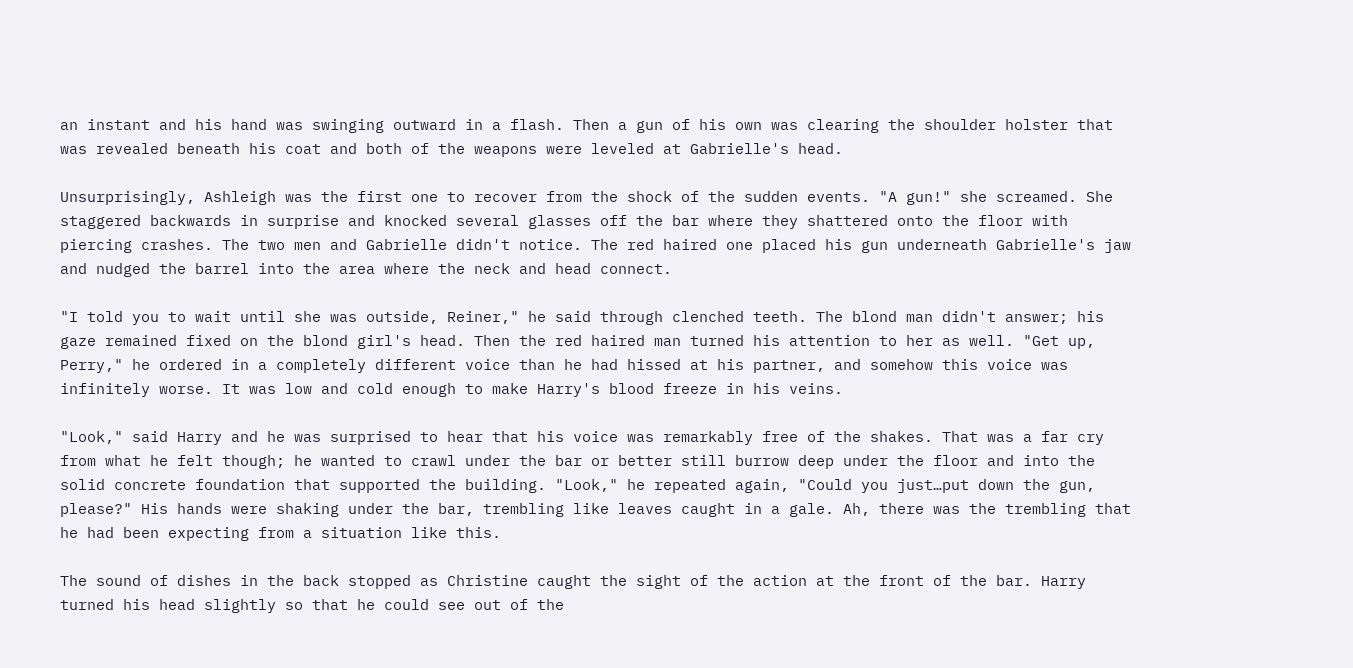an instant and his hand was swinging outward in a flash. Then a gun of his own was clearing the shoulder holster that was revealed beneath his coat and both of the weapons were leveled at Gabrielle's head.

Unsurprisingly, Ashleigh was the first one to recover from the shock of the sudden events. "A gun!" she screamed. She staggered backwards in surprise and knocked several glasses off the bar where they shattered onto the floor with piercing crashes. The two men and Gabrielle didn't notice. The red haired one placed his gun underneath Gabrielle's jaw and nudged the barrel into the area where the neck and head connect.

"I told you to wait until she was outside, Reiner," he said through clenched teeth. The blond man didn't answer; his gaze remained fixed on the blond girl's head. Then the red haired man turned his attention to her as well. "Get up, Perry," he ordered in a completely different voice than he had hissed at his partner, and somehow this voice was infinitely worse. It was low and cold enough to make Harry's blood freeze in his veins.

"Look," said Harry and he was surprised to hear that his voice was remarkably free of the shakes. That was a far cry from what he felt though; he wanted to crawl under the bar or better still burrow deep under the floor and into the solid concrete foundation that supported the building. "Look," he repeated again, "Could you just…put down the gun, please?" His hands were shaking under the bar, trembling like leaves caught in a gale. Ah, there was the trembling that he had been expecting from a situation like this.

The sound of dishes in the back stopped as Christine caught the sight of the action at the front of the bar. Harry turned his head slightly so that he could see out of the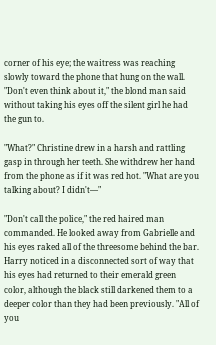corner of his eye; the waitress was reaching slowly toward the phone that hung on the wall. "Don't even think about it," the blond man said without taking his eyes off the silent girl he had the gun to.

"What?" Christine drew in a harsh and rattling gasp in through her teeth. She withdrew her hand from the phone as if it was red hot. "What are you talking about? I didn't—"

"Don't call the police," the red haired man commanded. He looked away from Gabrielle and his eyes raked all of the threesome behind the bar. Harry noticed in a disconnected sort of way that his eyes had returned to their emerald green color, although the black still darkened them to a deeper color than they had been previously. "All of you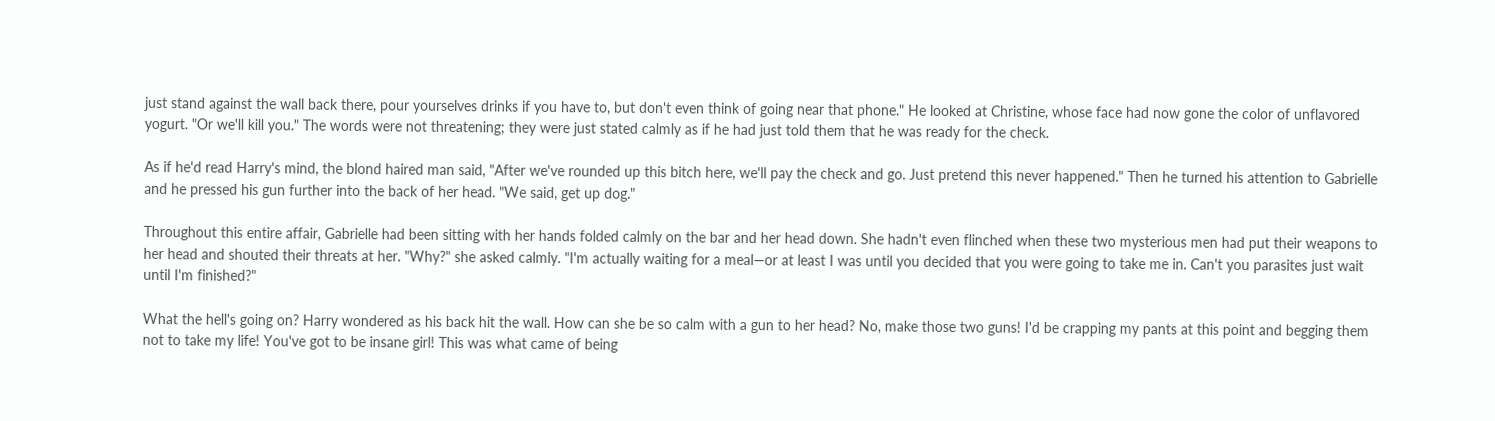just stand against the wall back there, pour yourselves drinks if you have to, but don't even think of going near that phone." He looked at Christine, whose face had now gone the color of unflavored yogurt. "Or we'll kill you." The words were not threatening; they were just stated calmly as if he had just told them that he was ready for the check.

As if he'd read Harry's mind, the blond haired man said, "After we've rounded up this bitch here, we'll pay the check and go. Just pretend this never happened." Then he turned his attention to Gabrielle and he pressed his gun further into the back of her head. "We said, get up dog."

Throughout this entire affair, Gabrielle had been sitting with her hands folded calmly on the bar and her head down. She hadn't even flinched when these two mysterious men had put their weapons to her head and shouted their threats at her. "Why?" she asked calmly. "I'm actually waiting for a meal—or at least I was until you decided that you were going to take me in. Can't you parasites just wait until I'm finished?"

What the hell's going on? Harry wondered as his back hit the wall. How can she be so calm with a gun to her head? No, make those two guns! I'd be crapping my pants at this point and begging them not to take my life! You've got to be insane girl! This was what came of being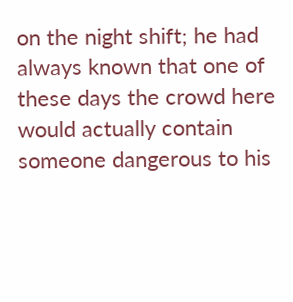on the night shift; he had always known that one of these days the crowd here would actually contain someone dangerous to his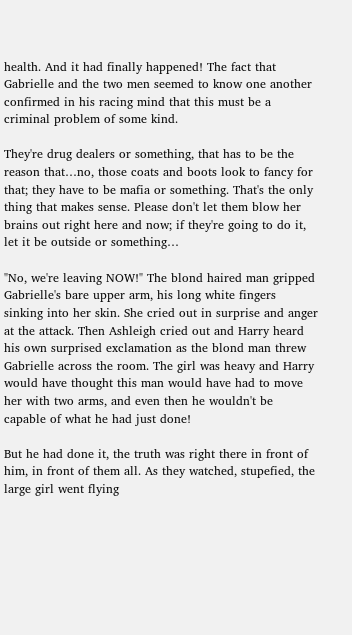health. And it had finally happened! The fact that Gabrielle and the two men seemed to know one another confirmed in his racing mind that this must be a criminal problem of some kind.

They're drug dealers or something, that has to be the reason that…no, those coats and boots look to fancy for that; they have to be mafia or something. That's the only thing that makes sense. Please don't let them blow her brains out right here and now; if they're going to do it, let it be outside or something…

"No, we're leaving NOW!" The blond haired man gripped Gabrielle's bare upper arm, his long white fingers sinking into her skin. She cried out in surprise and anger at the attack. Then Ashleigh cried out and Harry heard his own surprised exclamation as the blond man threw Gabrielle across the room. The girl was heavy and Harry would have thought this man would have had to move her with two arms, and even then he wouldn't be capable of what he had just done!

But he had done it, the truth was right there in front of him, in front of them all. As they watched, stupefied, the large girl went flying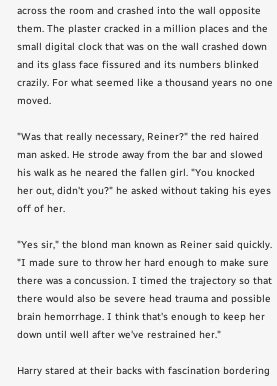across the room and crashed into the wall opposite them. The plaster cracked in a million places and the small digital clock that was on the wall crashed down and its glass face fissured and its numbers blinked crazily. For what seemed like a thousand years no one moved.

"Was that really necessary, Reiner?" the red haired man asked. He strode away from the bar and slowed his walk as he neared the fallen girl. "You knocked her out, didn't you?" he asked without taking his eyes off of her.

"Yes sir," the blond man known as Reiner said quickly. "I made sure to throw her hard enough to make sure there was a concussion. I timed the trajectory so that there would also be severe head trauma and possible brain hemorrhage. I think that's enough to keep her down until well after we've restrained her."

Harry stared at their backs with fascination bordering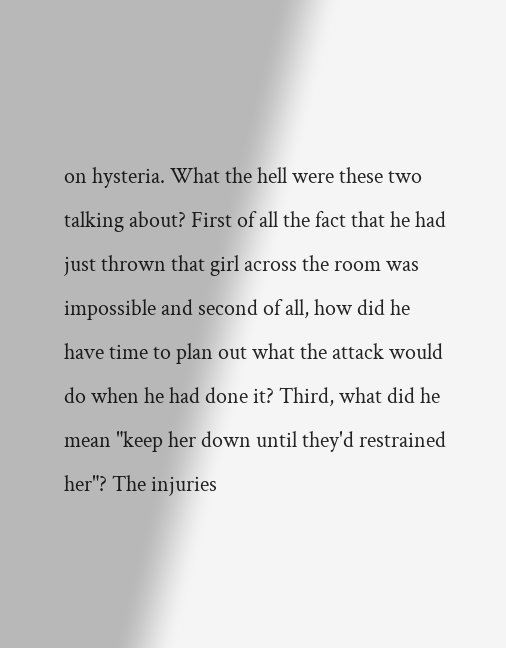on hysteria. What the hell were these two talking about? First of all the fact that he had just thrown that girl across the room was impossible and second of all, how did he have time to plan out what the attack would do when he had done it? Third, what did he mean "keep her down until they'd restrained her"? The injuries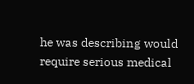he was describing would require serious medical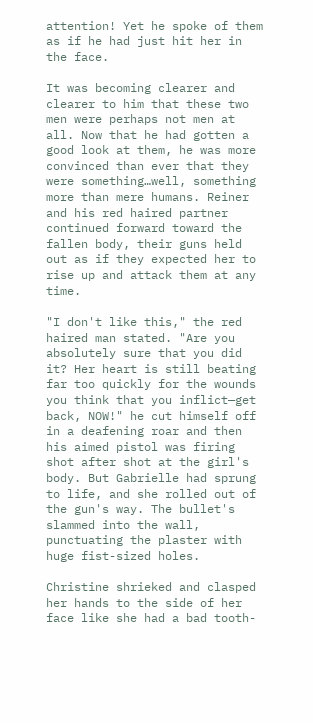attention! Yet he spoke of them as if he had just hit her in the face.

It was becoming clearer and clearer to him that these two men were perhaps not men at all. Now that he had gotten a good look at them, he was more convinced than ever that they were something…well, something more than mere humans. Reiner and his red haired partner continued forward toward the fallen body, their guns held out as if they expected her to rise up and attack them at any time.

"I don't like this," the red haired man stated. "Are you absolutely sure that you did it? Her heart is still beating far too quickly for the wounds you think that you inflict—get back, NOW!" he cut himself off in a deafening roar and then his aimed pistol was firing shot after shot at the girl's body. But Gabrielle had sprung to life, and she rolled out of the gun's way. The bullet's slammed into the wall, punctuating the plaster with huge fist-sized holes.

Christine shrieked and clasped her hands to the side of her face like she had a bad tooth-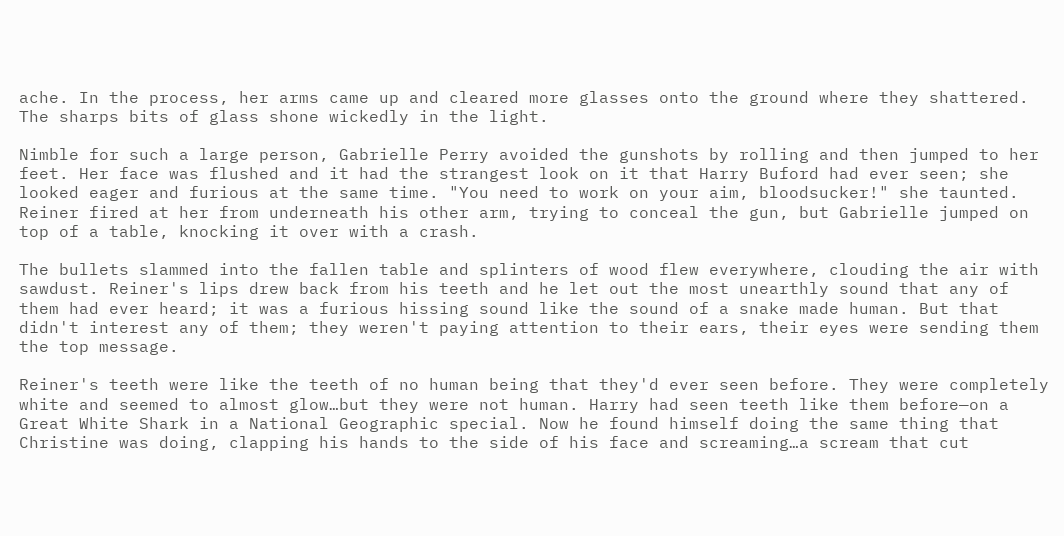ache. In the process, her arms came up and cleared more glasses onto the ground where they shattered. The sharps bits of glass shone wickedly in the light.

Nimble for such a large person, Gabrielle Perry avoided the gunshots by rolling and then jumped to her feet. Her face was flushed and it had the strangest look on it that Harry Buford had ever seen; she looked eager and furious at the same time. "You need to work on your aim, bloodsucker!" she taunted. Reiner fired at her from underneath his other arm, trying to conceal the gun, but Gabrielle jumped on top of a table, knocking it over with a crash.

The bullets slammed into the fallen table and splinters of wood flew everywhere, clouding the air with sawdust. Reiner's lips drew back from his teeth and he let out the most unearthly sound that any of them had ever heard; it was a furious hissing sound like the sound of a snake made human. But that didn't interest any of them; they weren't paying attention to their ears, their eyes were sending them the top message.

Reiner's teeth were like the teeth of no human being that they'd ever seen before. They were completely white and seemed to almost glow…but they were not human. Harry had seen teeth like them before—on a Great White Shark in a National Geographic special. Now he found himself doing the same thing that Christine was doing, clapping his hands to the side of his face and screaming…a scream that cut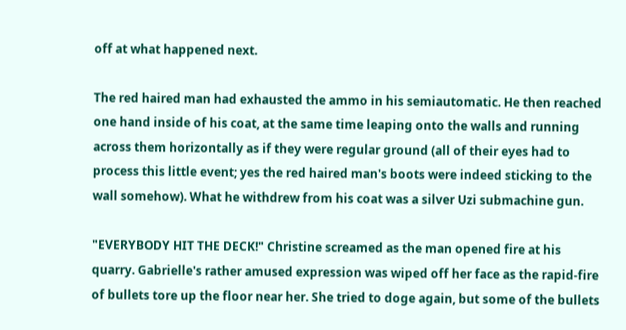off at what happened next.

The red haired man had exhausted the ammo in his semiautomatic. He then reached one hand inside of his coat, at the same time leaping onto the walls and running across them horizontally as if they were regular ground (all of their eyes had to process this little event; yes the red haired man's boots were indeed sticking to the wall somehow). What he withdrew from his coat was a silver Uzi submachine gun.

"EVERYBODY HIT THE DECK!" Christine screamed as the man opened fire at his quarry. Gabrielle's rather amused expression was wiped off her face as the rapid-fire of bullets tore up the floor near her. She tried to doge again, but some of the bullets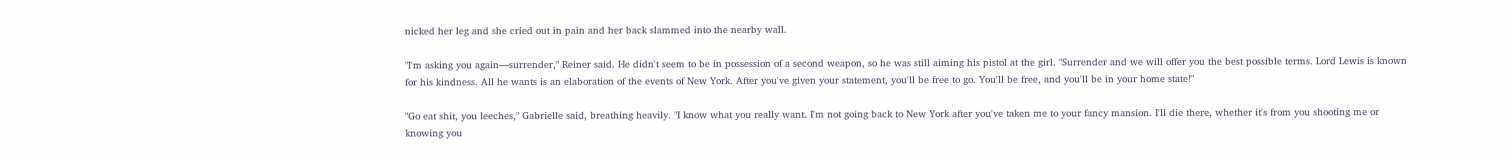nicked her leg and she cried out in pain and her back slammed into the nearby wall.

"I'm asking you again—surrender," Reiner said. He didn't seem to be in possession of a second weapon, so he was still aiming his pistol at the girl. "Surrender and we will offer you the best possible terms. Lord Lewis is known for his kindness. All he wants is an elaboration of the events of New York. After you've given your statement, you'll be free to go. You'll be free, and you'll be in your home state!"

"Go eat shit, you leeches," Gabrielle said, breathing heavily. "I know what you really want. I'm not going back to New York after you've taken me to your fancy mansion. I'll die there, whether it's from you shooting me or knowing you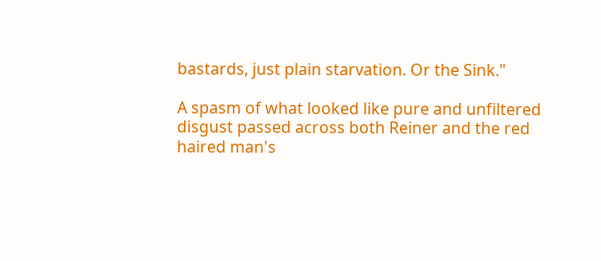bastards, just plain starvation. Or the Sink."

A spasm of what looked like pure and unfiltered disgust passed across both Reiner and the red haired man's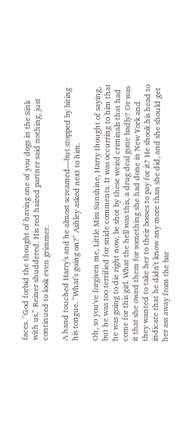faces. "God forbid the thought of having one of you dogs in the Sink with us," Reiner shuddered. His red haired partner said nothing, just continued to look even grimmer.

A hand touched Harry's and he almost screamed—but stopped by biting his tongue. "What's going on?" Ashley asked next to him.

Oh, so you've forgiven me, Little Miss Sunshine, Harry thought of saying, but he was too terrified for snide comments. It was occurring to him that he was going to die right now, be shot by these weird criminals that had come for this girl. What the hell was this, a drug deal gone badly? Or was it that she owed them for something she had done in New York and they wanted to take her to their bosses to pay for it? He shook his head to indicate that he didn't know any more than she did, and she should get her ass away from the bar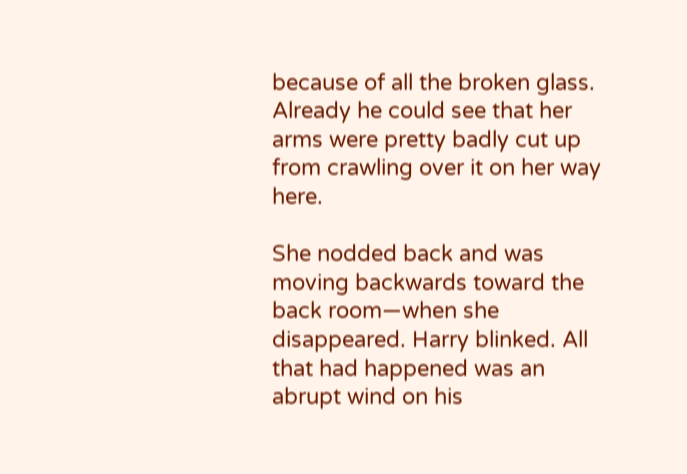because of all the broken glass. Already he could see that her arms were pretty badly cut up from crawling over it on her way here.

She nodded back and was moving backwards toward the back room—when she disappeared. Harry blinked. All that had happened was an abrupt wind on his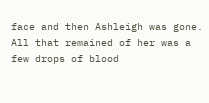face and then Ashleigh was gone. All that remained of her was a few drops of blood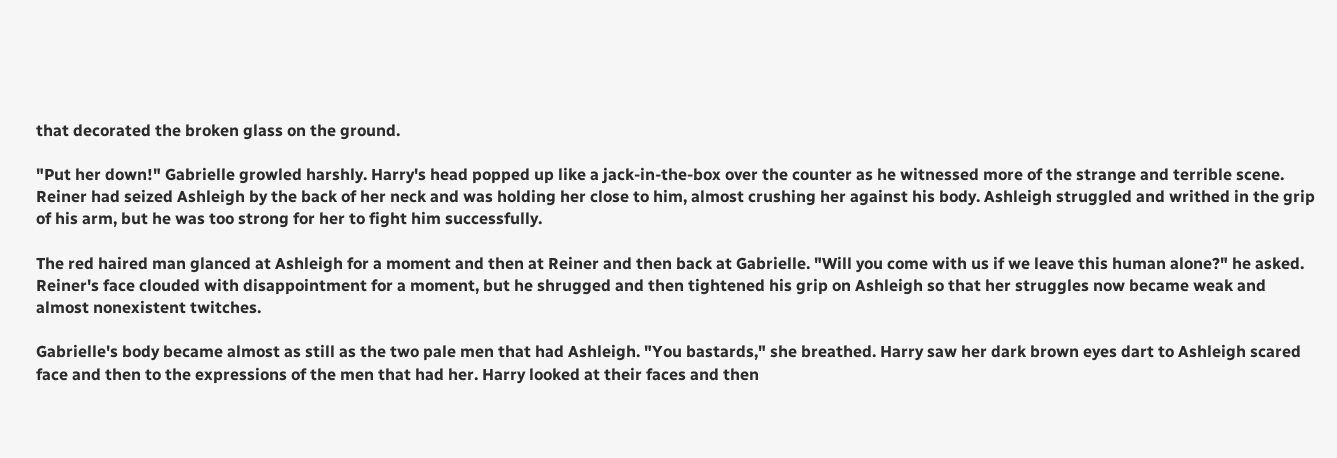that decorated the broken glass on the ground.

"Put her down!" Gabrielle growled harshly. Harry's head popped up like a jack-in-the-box over the counter as he witnessed more of the strange and terrible scene. Reiner had seized Ashleigh by the back of her neck and was holding her close to him, almost crushing her against his body. Ashleigh struggled and writhed in the grip of his arm, but he was too strong for her to fight him successfully.

The red haired man glanced at Ashleigh for a moment and then at Reiner and then back at Gabrielle. "Will you come with us if we leave this human alone?" he asked. Reiner's face clouded with disappointment for a moment, but he shrugged and then tightened his grip on Ashleigh so that her struggles now became weak and almost nonexistent twitches.

Gabrielle's body became almost as still as the two pale men that had Ashleigh. "You bastards," she breathed. Harry saw her dark brown eyes dart to Ashleigh scared face and then to the expressions of the men that had her. Harry looked at their faces and then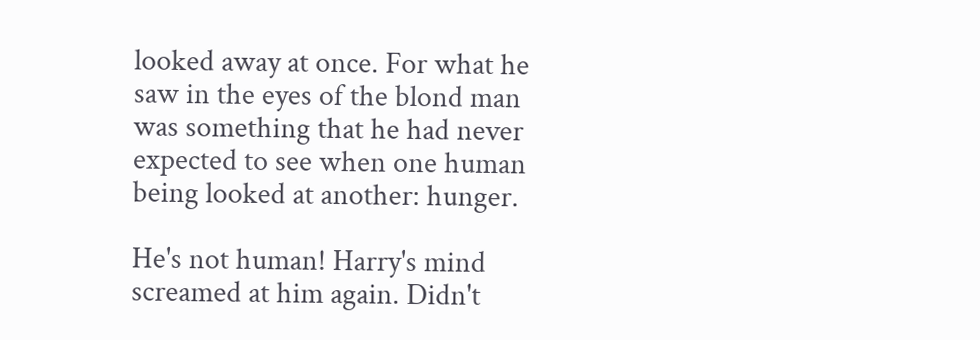looked away at once. For what he saw in the eyes of the blond man was something that he had never expected to see when one human being looked at another: hunger.

He's not human! Harry's mind screamed at him again. Didn't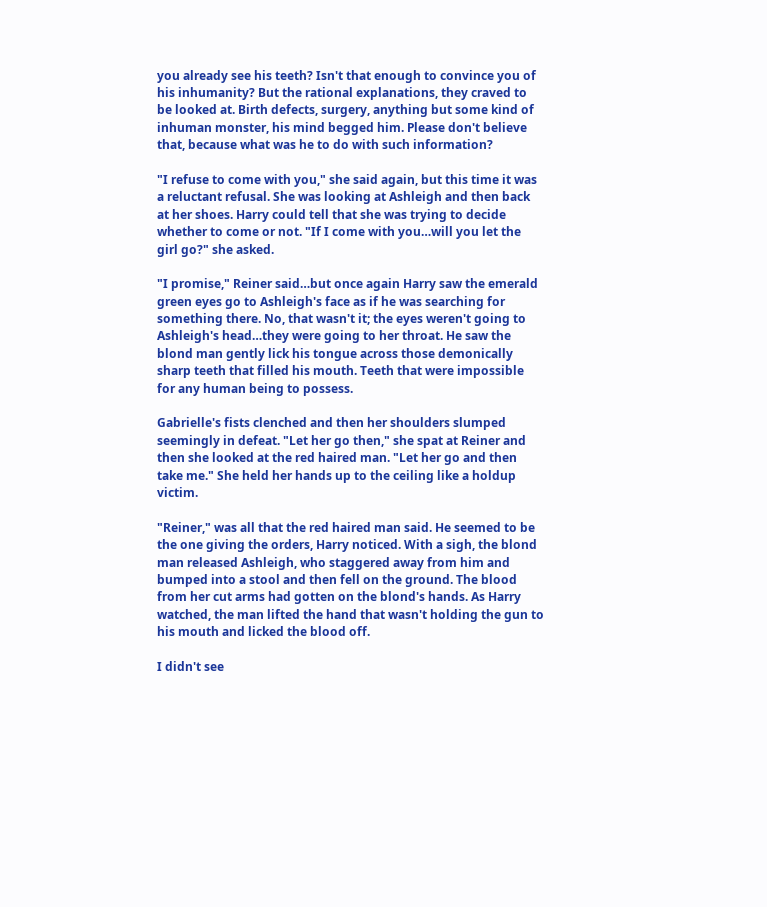you already see his teeth? Isn't that enough to convince you of his inhumanity? But the rational explanations, they craved to be looked at. Birth defects, surgery, anything but some kind of inhuman monster, his mind begged him. Please don't believe that, because what was he to do with such information?

"I refuse to come with you," she said again, but this time it was a reluctant refusal. She was looking at Ashleigh and then back at her shoes. Harry could tell that she was trying to decide whether to come or not. "If I come with you…will you let the girl go?" she asked.

"I promise," Reiner said…but once again Harry saw the emerald green eyes go to Ashleigh's face as if he was searching for something there. No, that wasn't it; the eyes weren't going to Ashleigh's head…they were going to her throat. He saw the blond man gently lick his tongue across those demonically sharp teeth that filled his mouth. Teeth that were impossible for any human being to possess.

Gabrielle's fists clenched and then her shoulders slumped seemingly in defeat. "Let her go then," she spat at Reiner and then she looked at the red haired man. "Let her go and then take me." She held her hands up to the ceiling like a holdup victim.

"Reiner," was all that the red haired man said. He seemed to be the one giving the orders, Harry noticed. With a sigh, the blond man released Ashleigh, who staggered away from him and bumped into a stool and then fell on the ground. The blood from her cut arms had gotten on the blond's hands. As Harry watched, the man lifted the hand that wasn't holding the gun to his mouth and licked the blood off.

I didn't see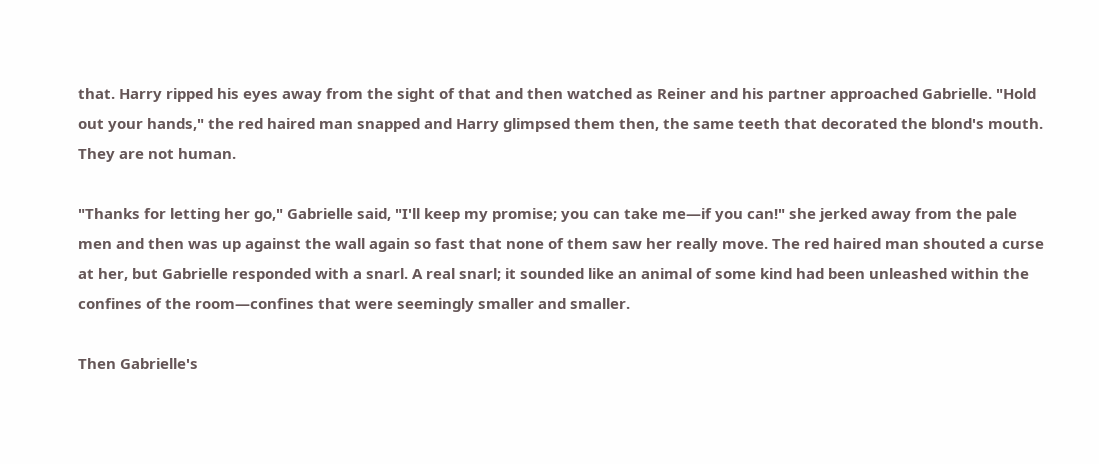that. Harry ripped his eyes away from the sight of that and then watched as Reiner and his partner approached Gabrielle. "Hold out your hands," the red haired man snapped and Harry glimpsed them then, the same teeth that decorated the blond's mouth. They are not human.

"Thanks for letting her go," Gabrielle said, "I'll keep my promise; you can take me—if you can!" she jerked away from the pale men and then was up against the wall again so fast that none of them saw her really move. The red haired man shouted a curse at her, but Gabrielle responded with a snarl. A real snarl; it sounded like an animal of some kind had been unleashed within the confines of the room—confines that were seemingly smaller and smaller.

Then Gabrielle's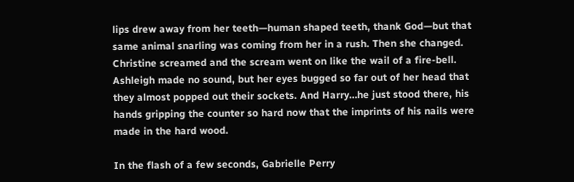lips drew away from her teeth—human shaped teeth, thank God—but that same animal snarling was coming from her in a rush. Then she changed. Christine screamed and the scream went on like the wail of a fire-bell. Ashleigh made no sound, but her eyes bugged so far out of her head that they almost popped out their sockets. And Harry…he just stood there, his hands gripping the counter so hard now that the imprints of his nails were made in the hard wood.

In the flash of a few seconds, Gabrielle Perry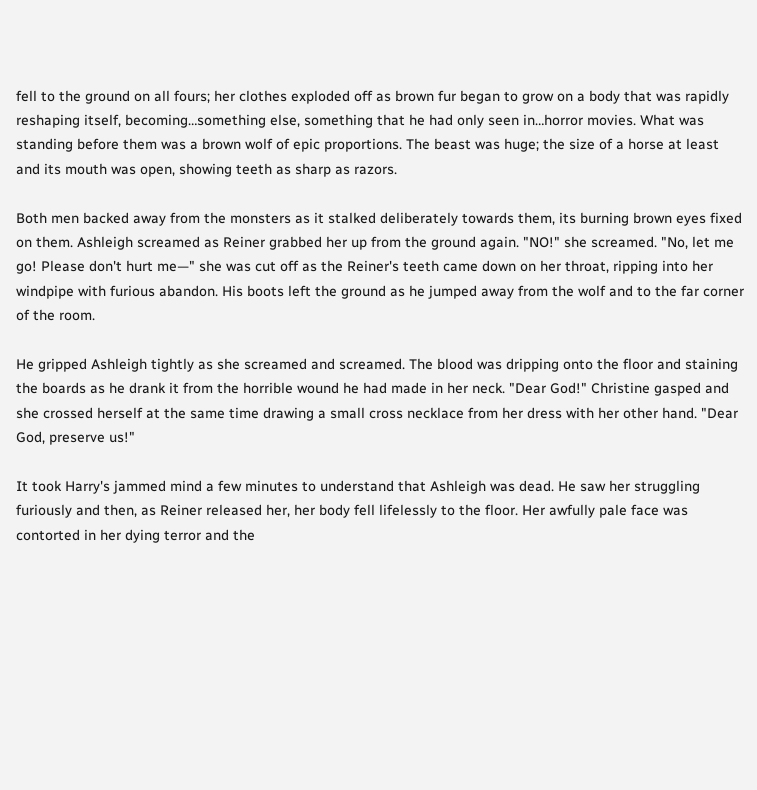fell to the ground on all fours; her clothes exploded off as brown fur began to grow on a body that was rapidly reshaping itself, becoming…something else, something that he had only seen in…horror movies. What was standing before them was a brown wolf of epic proportions. The beast was huge; the size of a horse at least and its mouth was open, showing teeth as sharp as razors.

Both men backed away from the monsters as it stalked deliberately towards them, its burning brown eyes fixed on them. Ashleigh screamed as Reiner grabbed her up from the ground again. "NO!" she screamed. "No, let me go! Please don't hurt me—" she was cut off as the Reiner's teeth came down on her throat, ripping into her windpipe with furious abandon. His boots left the ground as he jumped away from the wolf and to the far corner of the room.

He gripped Ashleigh tightly as she screamed and screamed. The blood was dripping onto the floor and staining the boards as he drank it from the horrible wound he had made in her neck. "Dear God!" Christine gasped and she crossed herself at the same time drawing a small cross necklace from her dress with her other hand. "Dear God, preserve us!"

It took Harry's jammed mind a few minutes to understand that Ashleigh was dead. He saw her struggling furiously and then, as Reiner released her, her body fell lifelessly to the floor. Her awfully pale face was contorted in her dying terror and the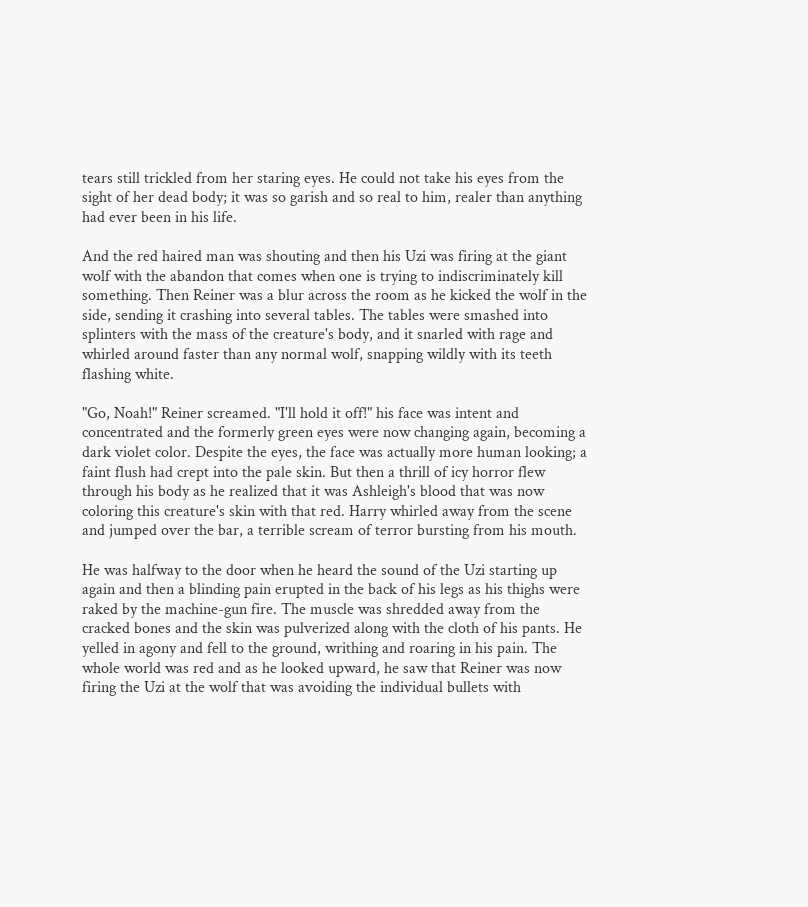tears still trickled from her staring eyes. He could not take his eyes from the sight of her dead body; it was so garish and so real to him, realer than anything had ever been in his life.

And the red haired man was shouting and then his Uzi was firing at the giant wolf with the abandon that comes when one is trying to indiscriminately kill something. Then Reiner was a blur across the room as he kicked the wolf in the side, sending it crashing into several tables. The tables were smashed into splinters with the mass of the creature's body, and it snarled with rage and whirled around faster than any normal wolf, snapping wildly with its teeth flashing white.

"Go, Noah!" Reiner screamed. "I'll hold it off!" his face was intent and concentrated and the formerly green eyes were now changing again, becoming a dark violet color. Despite the eyes, the face was actually more human looking; a faint flush had crept into the pale skin. But then a thrill of icy horror flew through his body as he realized that it was Ashleigh's blood that was now coloring this creature's skin with that red. Harry whirled away from the scene and jumped over the bar, a terrible scream of terror bursting from his mouth.

He was halfway to the door when he heard the sound of the Uzi starting up again and then a blinding pain erupted in the back of his legs as his thighs were raked by the machine-gun fire. The muscle was shredded away from the cracked bones and the skin was pulverized along with the cloth of his pants. He yelled in agony and fell to the ground, writhing and roaring in his pain. The whole world was red and as he looked upward, he saw that Reiner was now firing the Uzi at the wolf that was avoiding the individual bullets with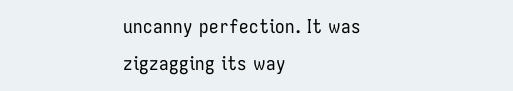uncanny perfection. It was zigzagging its way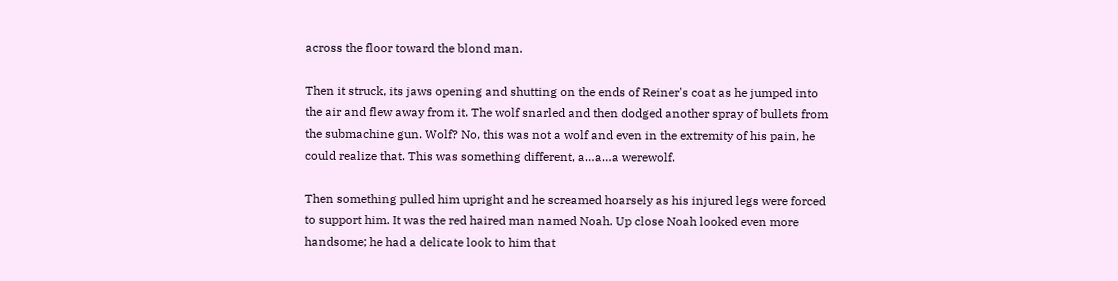across the floor toward the blond man.

Then it struck, its jaws opening and shutting on the ends of Reiner's coat as he jumped into the air and flew away from it. The wolf snarled and then dodged another spray of bullets from the submachine gun. Wolf? No, this was not a wolf and even in the extremity of his pain, he could realize that. This was something different, a…a…a werewolf.

Then something pulled him upright and he screamed hoarsely as his injured legs were forced to support him. It was the red haired man named Noah. Up close Noah looked even more handsome; he had a delicate look to him that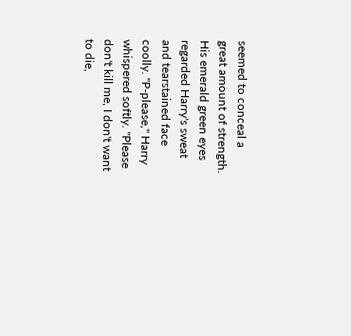seemed to conceal a great amount of strength. His emerald green eyes regarded Harry's sweat and tearstained face coolly. "P-please," Harry whispered softly. "Please don't kill me, I don't want to die,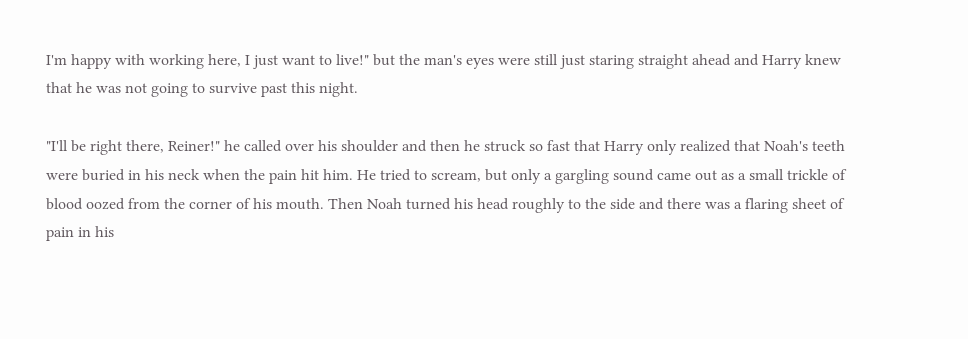I'm happy with working here, I just want to live!" but the man's eyes were still just staring straight ahead and Harry knew that he was not going to survive past this night.

"I'll be right there, Reiner!" he called over his shoulder and then he struck so fast that Harry only realized that Noah's teeth were buried in his neck when the pain hit him. He tried to scream, but only a gargling sound came out as a small trickle of blood oozed from the corner of his mouth. Then Noah turned his head roughly to the side and there was a flaring sheet of pain in his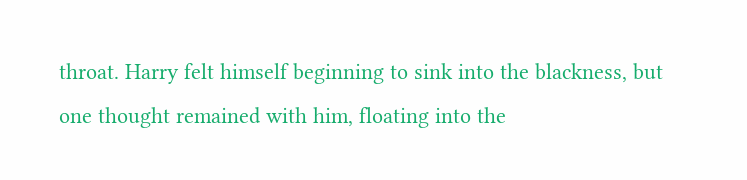throat. Harry felt himself beginning to sink into the blackness, but one thought remained with him, floating into the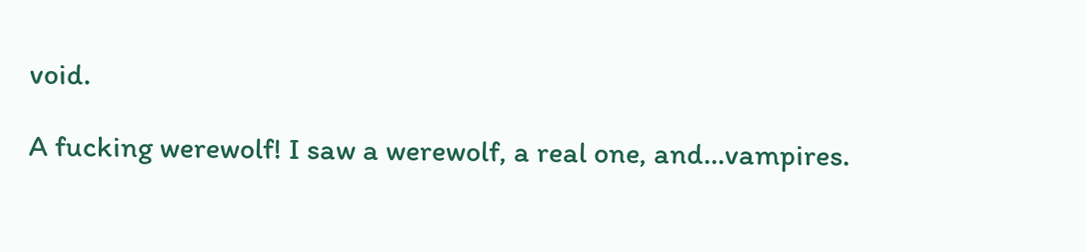void.

A fucking werewolf! I saw a werewolf, a real one, and…vampires.